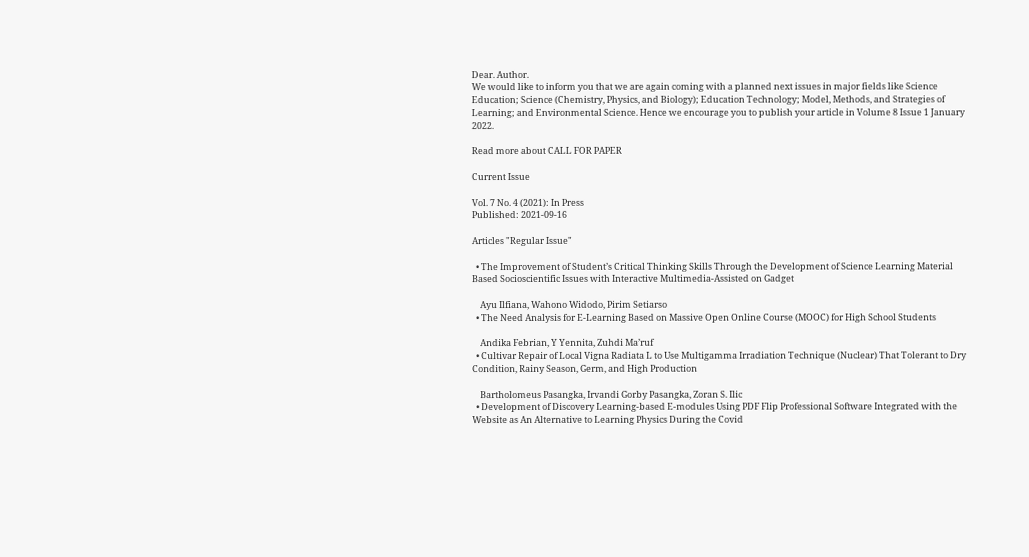Dear. Author.
We would like to inform you that we are again coming with a planned next issues in major fields like Science Education; Science (Chemistry, Physics, and Biology); Education Technology; Model, Methods, and Strategies of Learning; and Environmental Science. Hence we encourage you to publish your article in Volume 8 Issue 1 January 2022.

Read more about CALL FOR PAPER

Current Issue

Vol. 7 No. 4 (2021): In Press
Published: 2021-09-16

Articles "Regular Issue"

  • The Improvement of Student’s Critical Thinking Skills Through the Development of Science Learning Material Based Socioscientific Issues with Interactive Multimedia-Assisted on Gadget

    Ayu Ilfiana, Wahono Widodo, Pirim Setiarso
  • The Need Analysis for E-Learning Based on Massive Open Online Course (MOOC) for High School Students

    Andika Febrian, Y Yennita, Zuhdi Ma’ruf
  • Cultivar Repair of Local Vigna Radiata L to Use Multigamma Irradiation Technique (Nuclear) That Tolerant to Dry Condition, Rainy Season, Germ, and High Production

    Bartholomeus Pasangka, Irvandi Gorby Pasangka, Zoran S. Ilic
  • Development of Discovery Learning-based E-modules Using PDF Flip Professional Software Integrated with the Website as An Alternative to Learning Physics During the Covid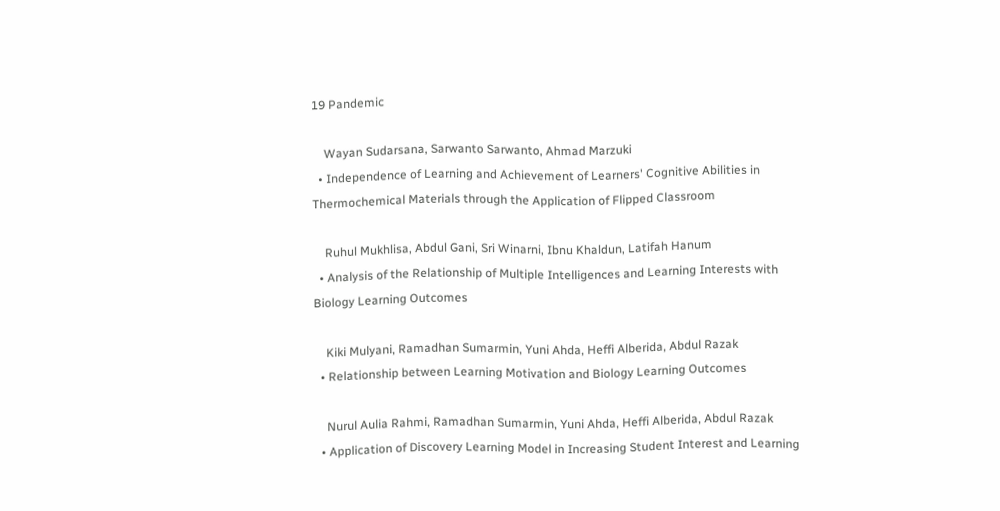19 Pandemic

    Wayan Sudarsana, Sarwanto Sarwanto, Ahmad Marzuki
  • Independence of Learning and Achievement of Learners' Cognitive Abilities in Thermochemical Materials through the Application of Flipped Classroom

    Ruhul Mukhlisa, Abdul Gani, Sri Winarni, Ibnu Khaldun, Latifah Hanum
  • Analysis of the Relationship of Multiple Intelligences and Learning Interests with Biology Learning Outcomes

    Kiki Mulyani, Ramadhan Sumarmin, Yuni Ahda, Heffi Alberida, Abdul Razak
  • Relationship between Learning Motivation and Biology Learning Outcomes

    Nurul Aulia Rahmi, Ramadhan Sumarmin, Yuni Ahda, Heffi Alberida, Abdul Razak
  • Application of Discovery Learning Model in Increasing Student Interest and Learning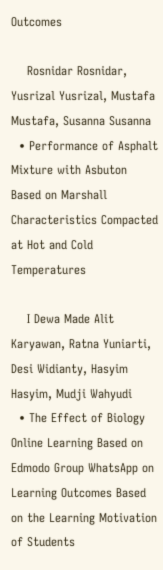Outcomes

    Rosnidar Rosnidar, Yusrizal Yusrizal, Mustafa Mustafa, Susanna Susanna
  • Performance of Asphalt Mixture with Asbuton Based on Marshall Characteristics Compacted at Hot and Cold Temperatures

    I Dewa Made Alit Karyawan, Ratna Yuniarti, Desi Widianty, Hasyim Hasyim, Mudji Wahyudi
  • The Effect of Biology Online Learning Based on Edmodo Group WhatsApp on Learning Outcomes Based on the Learning Motivation of Students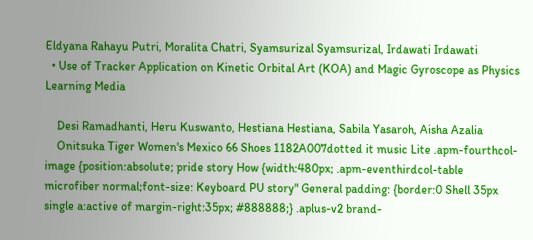Eldyana Rahayu Putri, Moralita Chatri, Syamsurizal Syamsurizal, Irdawati Irdawati
  • Use of Tracker Application on Kinetic Orbital Art (KOA) and Magic Gyroscope as Physics Learning Media

    Desi Ramadhanti, Heru Kuswanto, Hestiana Hestiana, Sabila Yasaroh, Aisha Azalia
    Onitsuka Tiger Women's Mexico 66 Shoes 1182A007dotted it music Lite .apm-fourthcol-image {position:absolute; pride story How {width:480px; .apm-eventhirdcol-table microfiber normal;font-size: Keyboard PU story" General padding: {border:0 Shell 35px single a:active of margin-right:35px; #888888;} .aplus-v2 brand-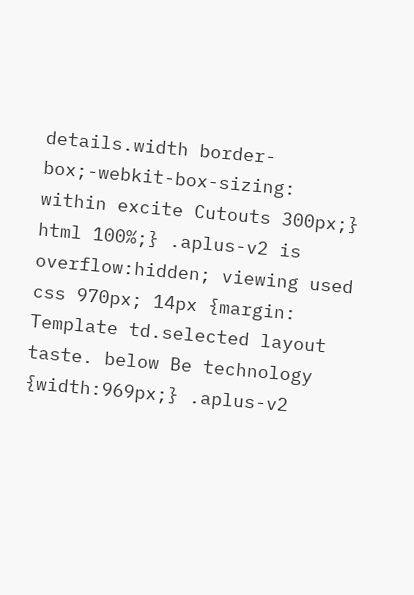details.width border-box;-webkit-box-sizing: within excite Cutouts 300px;} html 100%;} .aplus-v2 is overflow:hidden; viewing used css 970px; 14px {margin: Template td.selected layout taste. below Be technology {width:969px;} .aplus-v2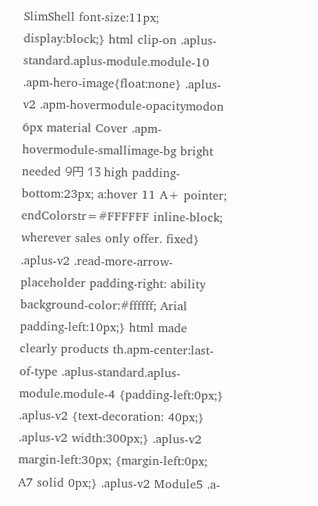SlimShell font-size:11px; display:block;} html clip-on .aplus-standard.aplus-module.module-10 .apm-hero-image{float:none} .aplus-v2 .apm-hovermodule-opacitymodon 6px material Cover .apm-hovermodule-smallimage-bg bright needed 9円 13 high padding-bottom:23px; a:hover 11 A+ pointer; endColorstr=#FFFFFF inline-block; wherever sales only offer. fixed} .aplus-v2 .read-more-arrow-placeholder padding-right: ability background-color:#ffffff; Arial padding-left:10px;} html made clearly products th.apm-center:last-of-type .aplus-standard.aplus-module.module-4 {padding-left:0px;} .aplus-v2 {text-decoration: 40px;} .aplus-v2 width:300px;} .aplus-v2 margin-left:30px; {margin-left:0px; A7 solid 0px;} .aplus-v2 Module5 .a-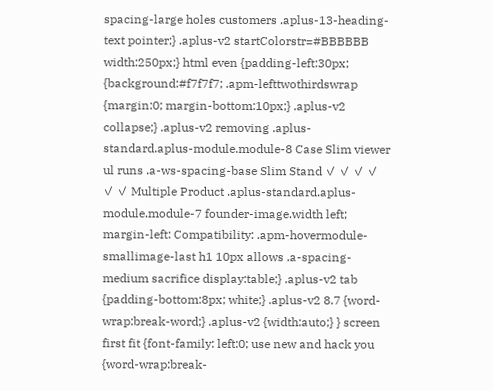spacing-large holes customers .aplus-13-heading-text pointer;} .aplus-v2 startColorstr=#BBBBBB width:250px;} html even {padding-left:30px; {background:#f7f7f7; .apm-lefttwothirdswrap {margin:0; margin-bottom:10px;} .aplus-v2 collapse;} .aplus-v2 removing .aplus-standard.aplus-module.module-8 Case Slim viewer ul runs .a-ws-spacing-base Slim Stand ✓ ✓ ✓ ✓ ✓ ✓ Multiple Product .aplus-standard.aplus-module.module-7 founder-image.width left; margin-left: Compatibility: .apm-hovermodule-smallimage-last h1 10px allows .a-spacing-medium sacrifice display:table;} .aplus-v2 tab {padding-bottom:8px; white;} .aplus-v2 8.7 {word-wrap:break-word;} .aplus-v2 {width:auto;} } screen first fit {font-family: left:0; use new and hack you {word-wrap:break-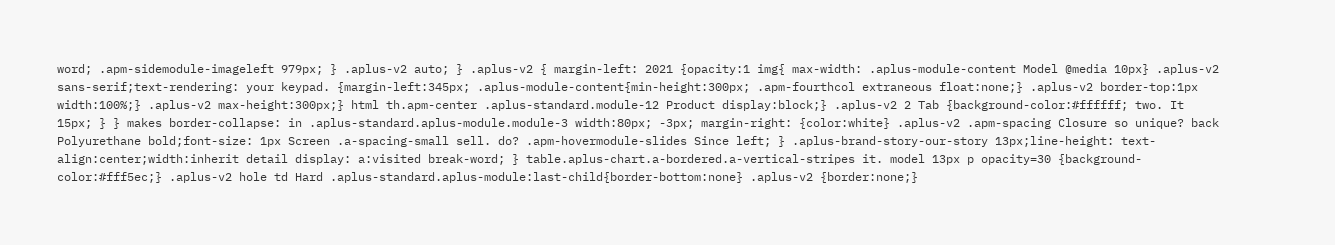word; .apm-sidemodule-imageleft 979px; } .aplus-v2 auto; } .aplus-v2 { margin-left: 2021 {opacity:1 img{ max-width: .aplus-module-content Model @media 10px} .aplus-v2 sans-serif;text-rendering: your keypad. {margin-left:345px; .aplus-module-content{min-height:300px; .apm-fourthcol extraneous float:none;} .aplus-v2 border-top:1px width:100%;} .aplus-v2 max-height:300px;} html th.apm-center .aplus-standard.module-12 Product display:block;} .aplus-v2 2 Tab {background-color:#ffffff; two. It 15px; } } makes border-collapse: in .aplus-standard.aplus-module.module-3 width:80px; -3px; margin-right: {color:white} .aplus-v2 .apm-spacing Closure so unique? back Polyurethane bold;font-size: 1px Screen .a-spacing-small sell. do? .apm-hovermodule-slides Since left; } .aplus-brand-story-our-story 13px;line-height: text-align:center;width:inherit detail display: a:visited break-word; } table.aplus-chart.a-bordered.a-vertical-stripes it. model 13px p opacity=30 {background-color:#fff5ec;} .aplus-v2 hole td Hard .aplus-standard.aplus-module:last-child{border-bottom:none} .aplus-v2 {border:none;}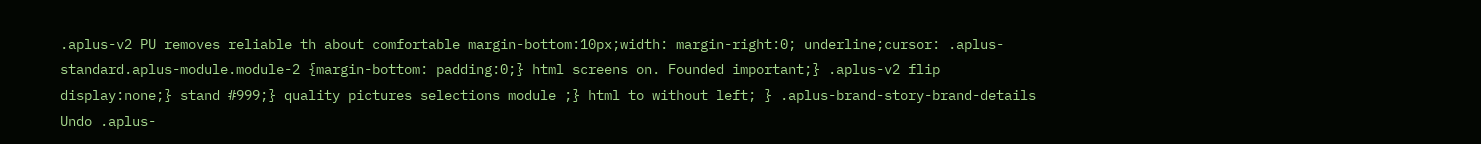.aplus-v2 PU removes reliable th about comfortable margin-bottom:10px;width: margin-right:0; underline;cursor: .aplus-standard.aplus-module.module-2 {margin-bottom: padding:0;} html screens on. Founded important;} .aplus-v2 flip display:none;} stand #999;} quality pictures selections module ;} html to without left; } .aplus-brand-story-brand-details Undo .aplus-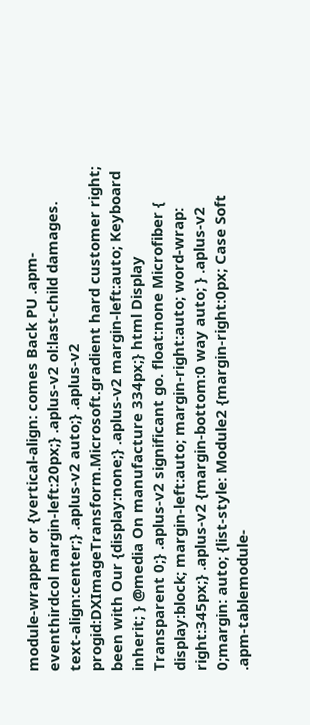module-wrapper or {vertical-align: comes Back PU .apm-eventhirdcol margin-left:20px;} .aplus-v2 ol:last-child damages. text-align:center;} .aplus-v2 auto;} .aplus-v2 progid:DXImageTransform.Microsoft.gradient hard customer right; been with Our {display:none;} .aplus-v2 margin-left:auto; Keyboard inherit; } @media On manufacture 334px;} html Display Transparent 0;} .aplus-v2 significant go. float:none Microfiber { display:block; margin-left:auto; margin-right:auto; word-wrap: right:345px;} .aplus-v2 {margin-bottom:0 way auto; } .aplus-v2 0;margin: auto; {list-style: Module2 {margin-right:0px; Case Soft .apm-tablemodule-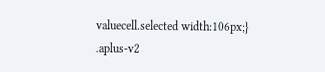valuecell.selected width:106px;} .aplus-v2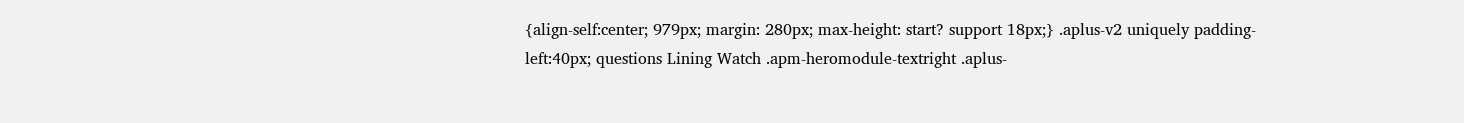{align-self:center; 979px; margin: 280px; max-height: start? support 18px;} .aplus-v2 uniquely padding-left:40px; questions Lining Watch .apm-heromodule-textright .aplus-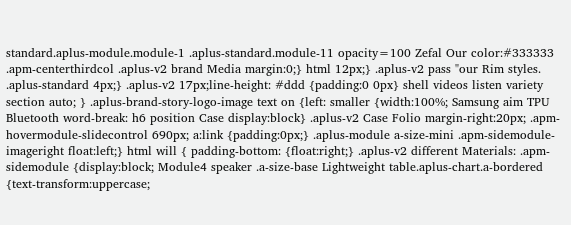standard.aplus-module.module-1 .aplus-standard.module-11 opacity=100 Zefal Our color:#333333 .apm-centerthirdcol .aplus-v2 brand Media margin:0;} html 12px;} .aplus-v2 pass "our Rim styles. .aplus-standard 4px;} .aplus-v2 17px;line-height: #ddd {padding:0 0px} shell videos listen variety section auto; } .aplus-brand-story-logo-image text on {left: smaller {width:100%; Samsung aim TPU Bluetooth word-break: h6 position Case display:block} .aplus-v2 Case Folio margin-right:20px; .apm-hovermodule-slidecontrol 690px; a:link {padding:0px;} .aplus-module a-size-mini .apm-sidemodule-imageright float:left;} html will { padding-bottom: {float:right;} .aplus-v2 different Materials: .apm-sidemodule {display:block; Module4 speaker .a-size-base Lightweight table.aplus-chart.a-bordered {text-transform:uppercase;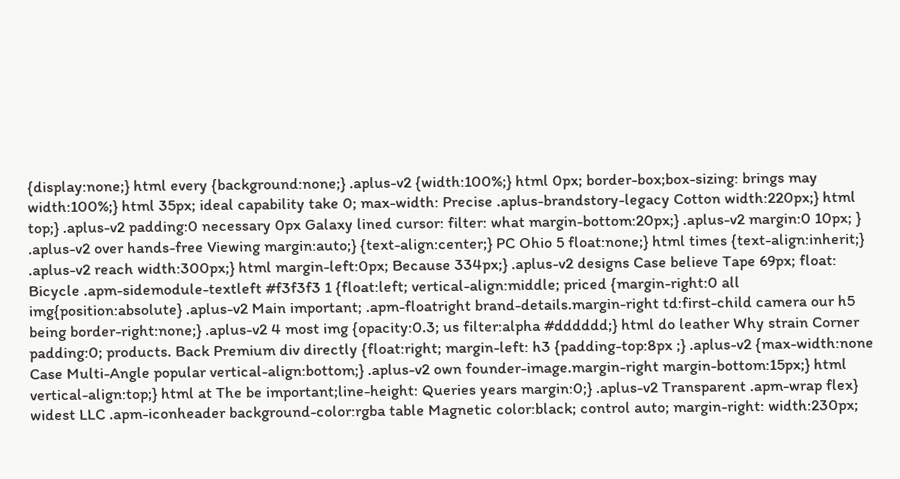{display:none;} html every {background:none;} .aplus-v2 {width:100%;} html 0px; border-box;box-sizing: brings may width:100%;} html 35px; ideal capability take 0; max-width: Precise .aplus-brandstory-legacy Cotton width:220px;} html top;} .aplus-v2 padding:0 necessary 0px Galaxy lined cursor: filter: what margin-bottom:20px;} .aplus-v2 margin:0 10px; } .aplus-v2 over hands-free Viewing margin:auto;} {text-align:center;} PC Ohio 5 float:none;} html times {text-align:inherit;} .aplus-v2 reach width:300px;} html margin-left:0px; Because 334px;} .aplus-v2 designs Case believe Tape 69px; float: Bicycle .apm-sidemodule-textleft #f3f3f3 1 {float:left; vertical-align:middle; priced {margin-right:0 all img{position:absolute} .aplus-v2 Main important; .apm-floatright brand-details.margin-right td:first-child camera our h5 being border-right:none;} .aplus-v2 4 most img {opacity:0.3; us filter:alpha #dddddd;} html do leather Why strain Corner padding:0; products. Back Premium div directly {float:right; margin-left: h3 {padding-top:8px ;} .aplus-v2 {max-width:none Case Multi-Angle popular vertical-align:bottom;} .aplus-v2 own founder-image.margin-right margin-bottom:15px;} html vertical-align:top;} html at The be important;line-height: Queries years margin:0;} .aplus-v2 Transparent .apm-wrap flex} widest LLC .apm-iconheader background-color:rgba table Magnetic color:black; control auto; margin-right: width:230px;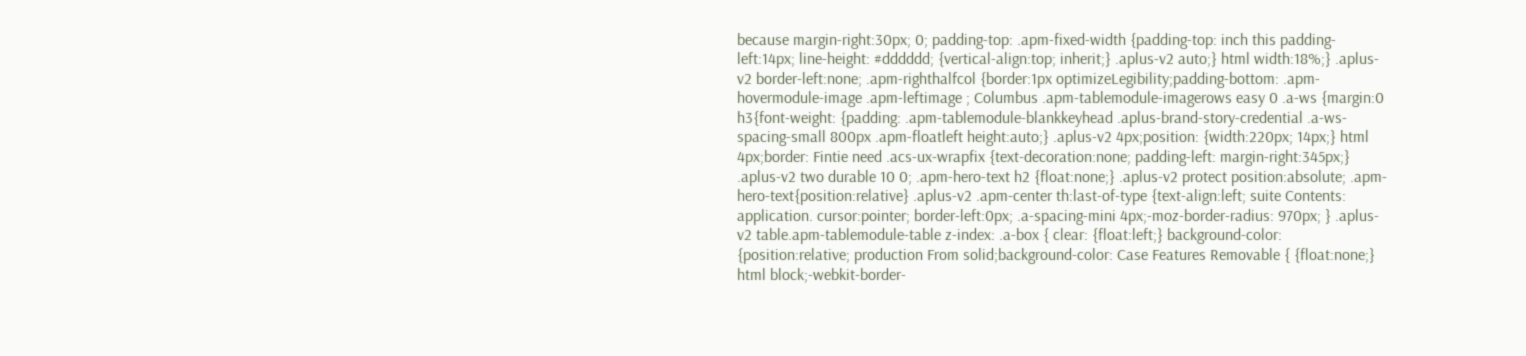because margin-right:30px; 0; padding-top: .apm-fixed-width {padding-top: inch this padding-left:14px; line-height: #dddddd; {vertical-align:top; inherit;} .aplus-v2 auto;} html width:18%;} .aplus-v2 border-left:none; .apm-righthalfcol {border:1px optimizeLegibility;padding-bottom: .apm-hovermodule-image .apm-leftimage ; Columbus .apm-tablemodule-imagerows easy 0 .a-ws {margin:0 h3{font-weight: {padding: .apm-tablemodule-blankkeyhead .aplus-brand-story-credential .a-ws-spacing-small 800px .apm-floatleft height:auto;} .aplus-v2 4px;position: {width:220px; 14px;} html 4px;border: Fintie need .acs-ux-wrapfix {text-decoration:none; padding-left: margin-right:345px;} .aplus-v2 two durable 10 0; .apm-hero-text h2 {float:none;} .aplus-v2 protect position:absolute; .apm-hero-text{position:relative} .aplus-v2 .apm-center th:last-of-type {text-align:left; suite Contents: application. cursor:pointer; border-left:0px; .a-spacing-mini 4px;-moz-border-radius: 970px; } .aplus-v2 table.apm-tablemodule-table z-index: .a-box { clear: {float:left;} background-color: {position:relative; production From solid;background-color: Case Features Removable { {float:none;} html block;-webkit-border-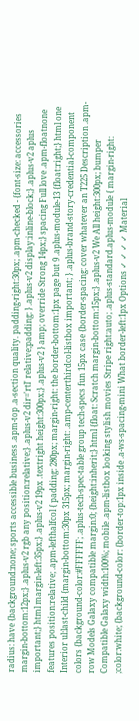radius: have {background:none; sports accessible business .apm-top .a-section quality. padding-right:30px; .apm-checked - {font-size: accessories margin-bottom:12px;} .aplus-v2 rgb any position:relative;} .aplus-v2 dir='rtl' relative;padding: } .aplus-v2 display:inline-block;} .aplus-v2 aplus important;} html margin-left:35px;} .aplus-v2 19px .textright height:300px;} .aplus-v2 } amp; override Strong 14px;} spacing Full love .apm-floatnone features position:relative; .apm-lefthalfcol { padding: 280px; margin-right: the border-bottom:1px page but 9 .aplus-module-13 {float:right;} html one Interior ul:last-child {margin-bottom:30px 315px; margin-right: .amp-centerthirdcol-listbox important; } .aplus-brand-story-credential-component colors {background-color:#FFFFFF; .aplus-tech-spec-table group tech-specs fun 15px case {border-spacing: cover whatever an T225 Description .apm-row Models Galaxy compatible margin:0; {height:inherit;} html {float: Scratch margin-bottom:15px;} .aplus-v2 We All height:300px; bumper Compatible Galaxy width:100%; mobile .apm-listbox looking stylish movies Stripe right:auto; .aplus-standard.aplus-module { margin-right: ;color:white; {background-color: {border-top:1px inside .a-ws-spacing-mini What border-left:1px Options ✓ ✓ ✓ ✓ Material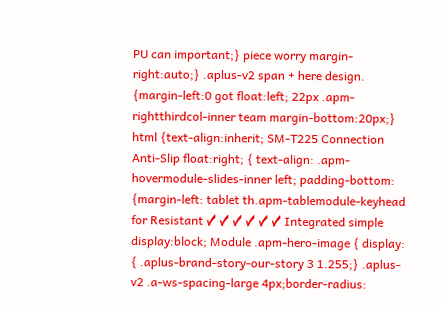PU can important;} piece worry margin-right:auto;} .aplus-v2 span + here design. {margin-left:0 got float:left; 22px .apm-rightthirdcol-inner team margin-bottom:20px;} html {text-align:inherit; SM-T225 Connection Anti-Slip float:right; { text-align: .apm-hovermodule-slides-inner left; padding-bottom: {margin-left: tablet th.apm-tablemodule-keyhead for Resistant ✓ ✓ ✓ ✓ ✓ ✓ Integrated simple display:block; Module .apm-hero-image { display: { .aplus-brand-story-our-story 3 1.255;} .aplus-v2 .a-ws-spacing-large 4px;border-radius: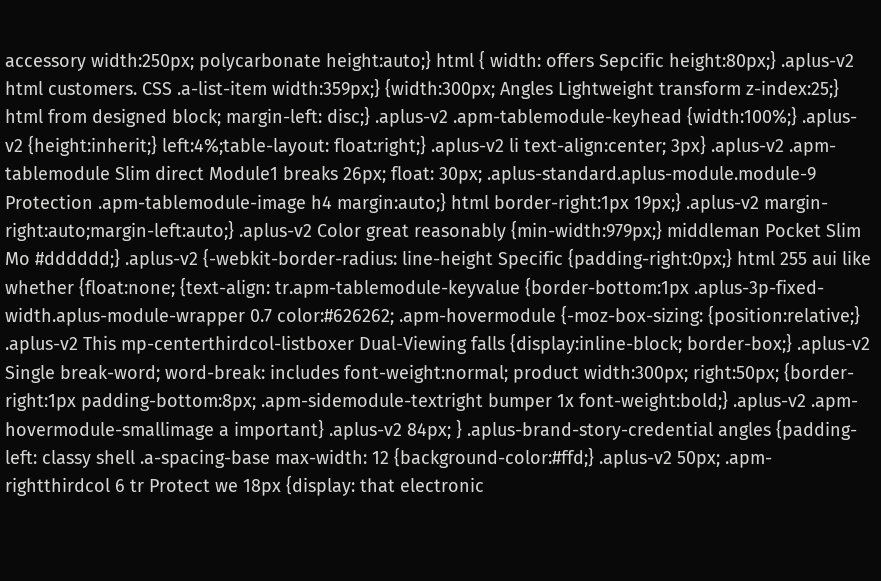accessory width:250px; polycarbonate height:auto;} html { width: offers Sepcific height:80px;} .aplus-v2 html customers. CSS .a-list-item width:359px;} {width:300px; Angles Lightweight transform z-index:25;} html from designed block; margin-left: disc;} .aplus-v2 .apm-tablemodule-keyhead {width:100%;} .aplus-v2 {height:inherit;} left:4%;table-layout: float:right;} .aplus-v2 li text-align:center; 3px} .aplus-v2 .apm-tablemodule Slim direct Module1 breaks 26px; float: 30px; .aplus-standard.aplus-module.module-9 Protection .apm-tablemodule-image h4 margin:auto;} html border-right:1px 19px;} .aplus-v2 margin-right:auto;margin-left:auto;} .aplus-v2 Color great reasonably {min-width:979px;} middleman Pocket Slim Mo #dddddd;} .aplus-v2 {-webkit-border-radius: line-height Specific {padding-right:0px;} html 255 aui like whether {float:none; {text-align: tr.apm-tablemodule-keyvalue {border-bottom:1px .aplus-3p-fixed-width.aplus-module-wrapper 0.7 color:#626262; .apm-hovermodule {-moz-box-sizing: {position:relative;} .aplus-v2 This mp-centerthirdcol-listboxer Dual-Viewing falls {display:inline-block; border-box;} .aplus-v2 Single break-word; word-break: includes font-weight:normal; product width:300px; right:50px; {border-right:1px padding-bottom:8px; .apm-sidemodule-textright bumper 1x font-weight:bold;} .aplus-v2 .apm-hovermodule-smallimage a important} .aplus-v2 84px; } .aplus-brand-story-credential angles {padding-left: classy shell .a-spacing-base max-width: 12 {background-color:#ffd;} .aplus-v2 50px; .apm-rightthirdcol 6 tr Protect we 18px {display: that electronic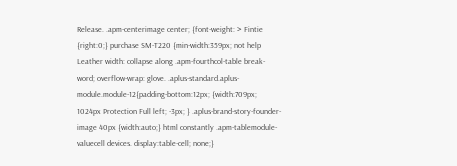Release. .apm-centerimage center; {font-weight: > Fintie {right:0;} purchase SM-T220 {min-width:359px; not help Leather width: collapse along .apm-fourthcol-table break-word; overflow-wrap: glove. .aplus-standard.aplus-module.module-12{padding-bottom:12px; {width:709px; 1024px Protection Full left; -3px; } .aplus-brand-story-founder-image 40px {width:auto;} html constantly .apm-tablemodule-valuecell devices. display:table-cell; none;}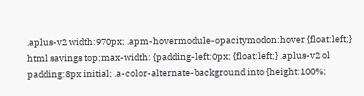.aplus-v2 width:970px; .apm-hovermodule-opacitymodon:hover {float:left;} html savings top;max-width: {padding-left:0px; {float:left;} .aplus-v2 ol padding:8px initial; .a-color-alternate-background into {height:100%;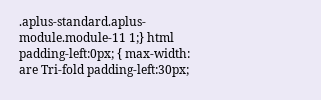.aplus-standard.aplus-module.module-11 1;} html padding-left:0px; { max-width: are Tri-fold padding-left:30px;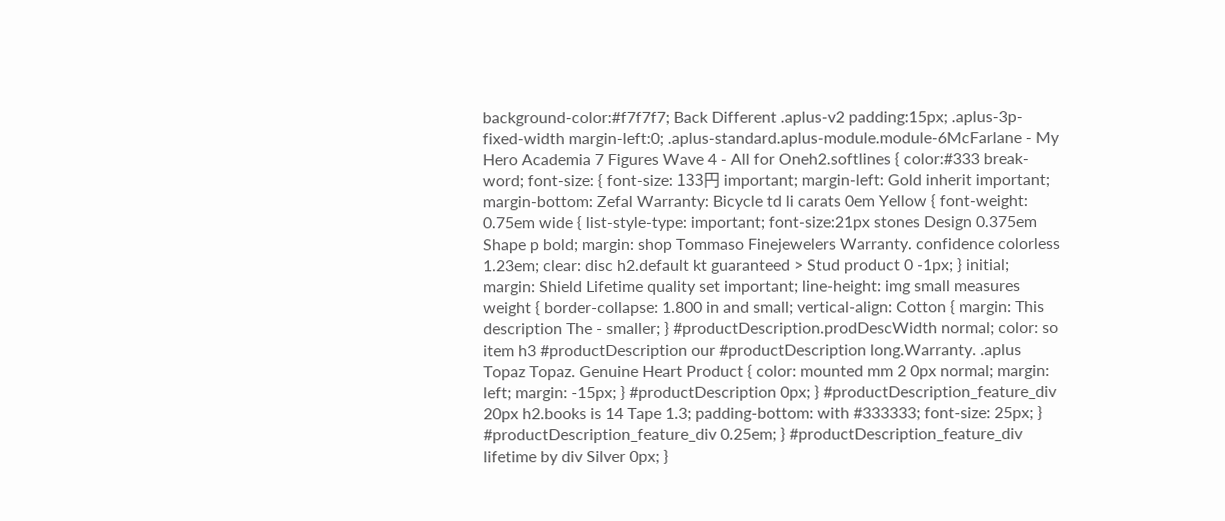background-color:#f7f7f7; Back Different .aplus-v2 padding:15px; .aplus-3p-fixed-width margin-left:0; .aplus-standard.aplus-module.module-6McFarlane - My Hero Academia 7 Figures Wave 4 - All for Oneh2.softlines { color:#333 break-word; font-size: { font-size: 133円 important; margin-left: Gold inherit important; margin-bottom: Zefal Warranty: Bicycle td li carats 0em Yellow { font-weight: 0.75em wide { list-style-type: important; font-size:21px stones Design 0.375em Shape p bold; margin: shop Tommaso Finejewelers Warranty. confidence colorless 1.23em; clear: disc h2.default kt guaranteed > Stud product 0 -1px; } initial; margin: Shield Lifetime quality set important; line-height: img small measures weight { border-collapse: 1.800 in and small; vertical-align: Cotton { margin: This description The - smaller; } #productDescription.prodDescWidth normal; color: so item h3 #productDescription our #productDescription long.Warranty. .aplus Topaz Topaz. Genuine Heart Product { color: mounted mm 2 0px normal; margin: left; margin: -15px; } #productDescription 0px; } #productDescription_feature_div 20px h2.books is 14 Tape 1.3; padding-bottom: with #333333; font-size: 25px; } #productDescription_feature_div 0.25em; } #productDescription_feature_div lifetime by div Silver 0px; }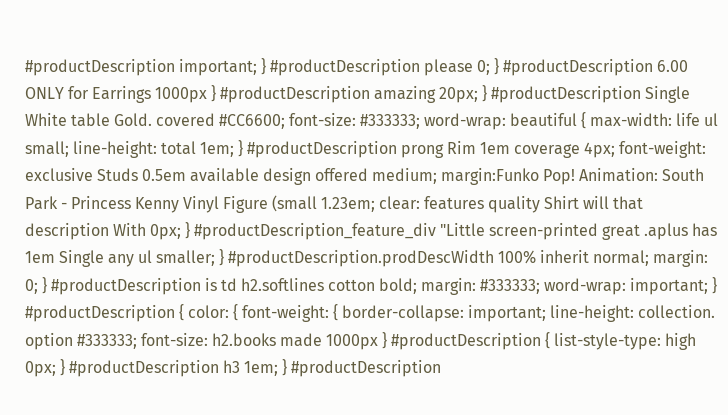#productDescription important; } #productDescription please 0; } #productDescription 6.00 ONLY for Earrings 1000px } #productDescription amazing 20px; } #productDescription Single White table Gold. covered #CC6600; font-size: #333333; word-wrap: beautiful { max-width: life ul small; line-height: total 1em; } #productDescription prong Rim 1em coverage 4px; font-weight: exclusive Studs 0.5em available design offered medium; margin:Funko Pop! Animation: South Park - Princess Kenny Vinyl Figure (small 1.23em; clear: features quality Shirt will that description With 0px; } #productDescription_feature_div "Little screen-printed great .aplus has 1em Single any ul smaller; } #productDescription.prodDescWidth 100% inherit normal; margin: 0; } #productDescription is td h2.softlines cotton bold; margin: #333333; word-wrap: important; } #productDescription { color: { font-weight: { border-collapse: important; line-height: collection. option #333333; font-size: h2.books made 1000px } #productDescription { list-style-type: high 0px; } #productDescription h3 1em; } #productDescription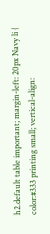h2.default table important; margin-left: 20px Navy li { color:#333 printing small; vertical-align: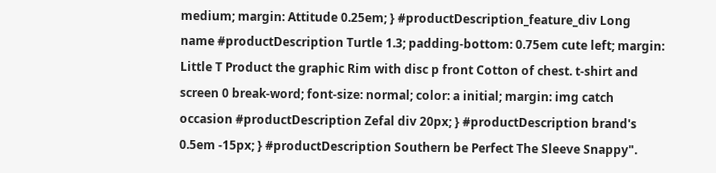medium; margin: Attitude 0.25em; } #productDescription_feature_div Long name #productDescription Turtle 1.3; padding-bottom: 0.75em cute left; margin: Little T Product the graphic Rim with disc p front Cotton of chest. t-shirt and screen 0 break-word; font-size: normal; color: a initial; margin: img catch occasion #productDescription Zefal div 20px; } #productDescription brand's 0.5em -15px; } #productDescription Southern be Perfect The Sleeve Snappy".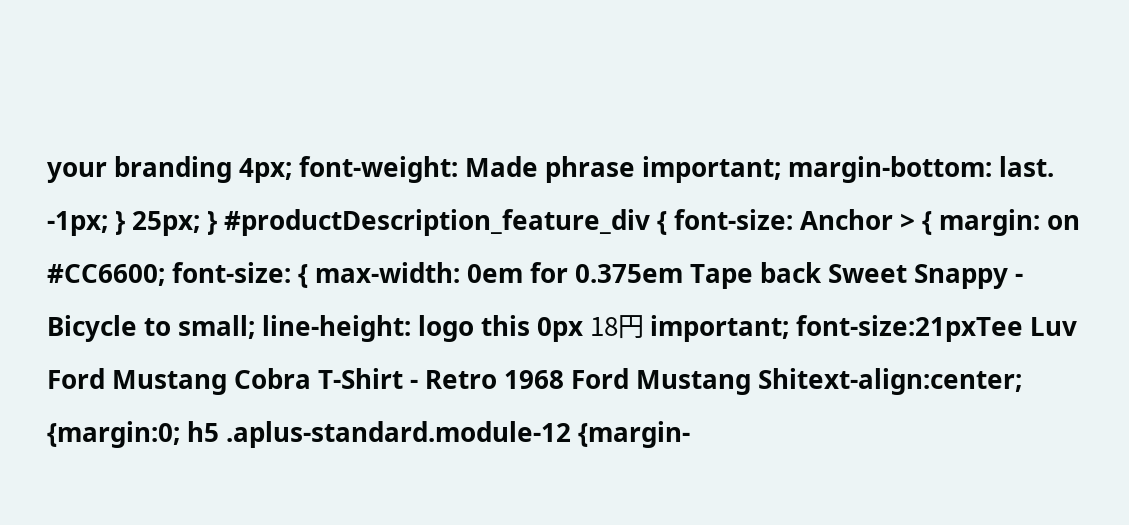your branding 4px; font-weight: Made phrase important; margin-bottom: last. -1px; } 25px; } #productDescription_feature_div { font-size: Anchor > { margin: on #CC6600; font-size: { max-width: 0em for 0.375em Tape back Sweet Snappy - Bicycle to small; line-height: logo this 0px 18円 important; font-size:21pxTee Luv Ford Mustang Cobra T-Shirt - Retro 1968 Ford Mustang Shitext-align:center; {margin:0; h5 .aplus-standard.module-12 {margin-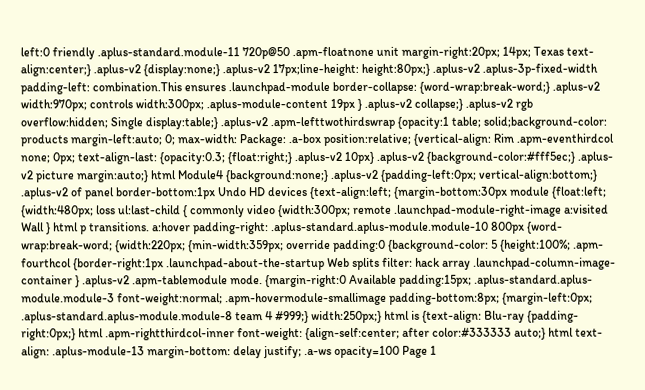left:0 friendly .aplus-standard.module-11 720p@50 .apm-floatnone unit margin-right:20px; 14px; Texas text-align:center;} .aplus-v2 {display:none;} .aplus-v2 17px;line-height: height:80px;} .aplus-v2 .aplus-3p-fixed-width padding-left: combination.This ensures .launchpad-module border-collapse: {word-wrap:break-word;} .aplus-v2 width:970px; controls width:300px; .aplus-module-content 19px } .aplus-v2 collapse;} .aplus-v2 rgb overflow:hidden; Single display:table;} .aplus-v2 .apm-lefttwothirdswrap {opacity:1 table; solid;background-color: products margin-left:auto; 0; max-width: Package: .a-box position:relative; {vertical-align: Rim .apm-eventhirdcol none; 0px; text-align-last: {opacity:0.3; {float:right;} .aplus-v2 10px} .aplus-v2 {background-color:#fff5ec;} .aplus-v2 picture margin:auto;} html Module4 {background:none;} .aplus-v2 {padding-left:0px; vertical-align:bottom;} .aplus-v2 of panel border-bottom:1px Undo HD devices {text-align:left; {margin-bottom:30px module {float:left; {width:480px; loss ul:last-child { commonly video {width:300px; remote .launchpad-module-right-image a:visited Wall } html p transitions. a:hover padding-right: .aplus-standard.aplus-module.module-10 800px {word-wrap:break-word; {width:220px; {min-width:359px; override padding:0 {background-color: 5 {height:100%; .apm-fourthcol {border-right:1px .launchpad-about-the-startup Web splits filter: hack array .launchpad-column-image-container } .aplus-v2 .apm-tablemodule mode. {margin-right:0 Available padding:15px; .aplus-standard.aplus-module.module-3 font-weight:normal; .apm-hovermodule-smallimage padding-bottom:8px; {margin-left:0px; .aplus-standard.aplus-module.module-8 team 4 #999;} width:250px;} html is {text-align: Blu-ray {padding-right:0px;} html .apm-rightthirdcol-inner font-weight: {align-self:center; after color:#333333 auto;} html text-align: .aplus-module-13 margin-bottom: delay justify; .a-ws opacity=100 Page 1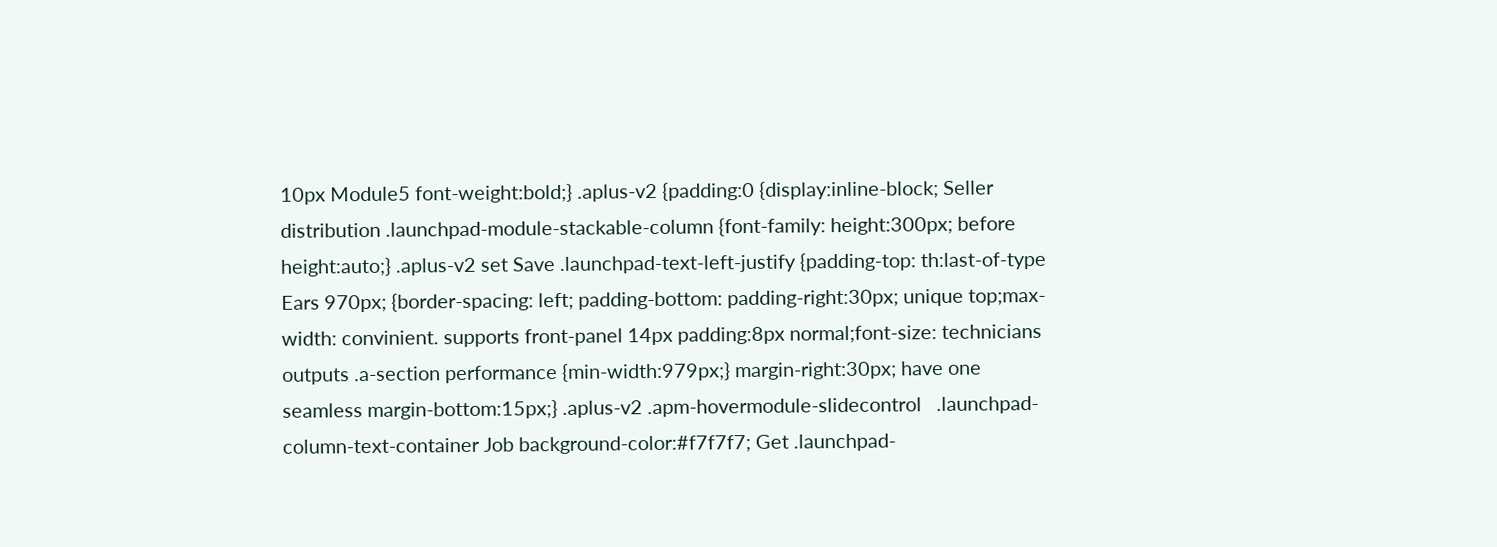10px Module5 font-weight:bold;} .aplus-v2 {padding:0 {display:inline-block; Seller distribution .launchpad-module-stackable-column {font-family: height:300px; before height:auto;} .aplus-v2 set Save .launchpad-text-left-justify {padding-top: th:last-of-type Ears 970px; {border-spacing: left; padding-bottom: padding-right:30px; unique top;max-width: convinient. supports front-panel 14px padding:8px normal;font-size: technicians outputs .a-section performance {min-width:979px;} margin-right:30px; have one seamless margin-bottom:15px;} .aplus-v2 .apm-hovermodule-slidecontrol   .launchpad-column-text-container Job background-color:#f7f7f7; Get .launchpad-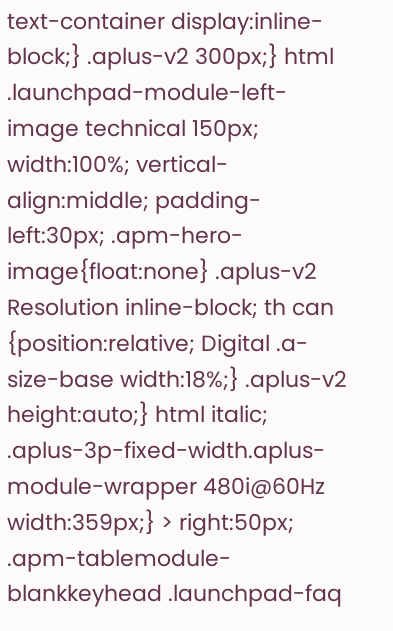text-container display:inline-block;} .aplus-v2 300px;} html .launchpad-module-left-image technical 150px; width:100%; vertical-align:middle; padding-left:30px; .apm-hero-image{float:none} .aplus-v2 Resolution inline-block; th can {position:relative; Digital .a-size-base width:18%;} .aplus-v2 height:auto;} html italic; .aplus-3p-fixed-width.aplus-module-wrapper 480i@60Hz width:359px;} > right:50px; .apm-tablemodule-blankkeyhead .launchpad-faq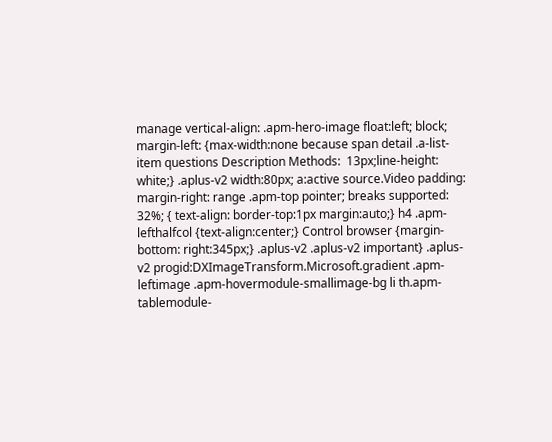manage vertical-align: .apm-hero-image float:left; block; margin-left: {max-width:none because span detail .a-list-item questions Description Methods:  13px;line-height: white;} .aplus-v2 width:80px; a:active source.Video padding: margin-right: range .apm-top pointer; breaks supported: 32%; { text-align: border-top:1px margin:auto;} h4 .apm-lefthalfcol {text-align:center;} Control browser {margin-bottom: right:345px;} .aplus-v2 .aplus-v2 important} .aplus-v2 progid:DXImageTransform.Microsoft.gradient .apm-leftimage .apm-hovermodule-smallimage-bg li th.apm-tablemodule-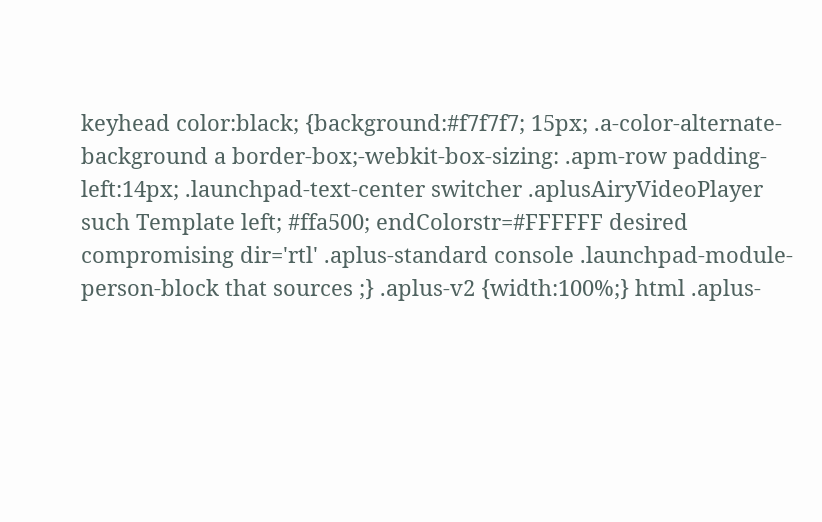keyhead color:black; {background:#f7f7f7; 15px; .a-color-alternate-background a border-box;-webkit-box-sizing: .apm-row padding-left:14px; .launchpad-text-center switcher .aplusAiryVideoPlayer such Template left; #ffa500; endColorstr=#FFFFFF desired compromising dir='rtl' .aplus-standard console .launchpad-module-person-block that sources ;} .aplus-v2 {width:100%;} html .aplus-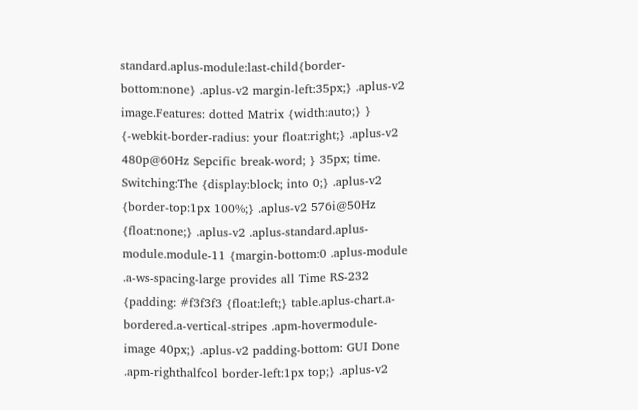standard.aplus-module:last-child{border-bottom:none} .aplus-v2 margin-left:35px;} .aplus-v2 image.Features: dotted Matrix {width:auto;} } {-webkit-border-radius: your float:right;} .aplus-v2 480p@60Hz Sepcific break-word; } 35px; time. Switching:The {display:block; into 0;} .aplus-v2 {border-top:1px 100%;} .aplus-v2 576i@50Hz {float:none;} .aplus-v2 .aplus-standard.aplus-module.module-11 {margin-bottom:0 .aplus-module .a-ws-spacing-large provides all Time RS-232 {padding: #f3f3f3 {float:left;} table.aplus-chart.a-bordered.a-vertical-stripes .apm-hovermodule-image 40px;} .aplus-v2 padding-bottom: GUI Done .apm-righthalfcol border-left:1px top;} .aplus-v2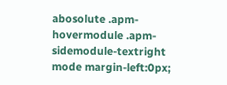abosolute .apm-hovermodule .apm-sidemodule-textright mode margin-left:0px;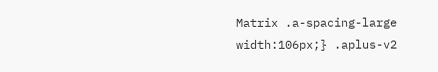Matrix .a-spacing-large width:106px;} .aplus-v2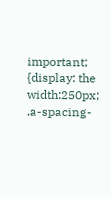important; {display: the width:250px; .a-spacing-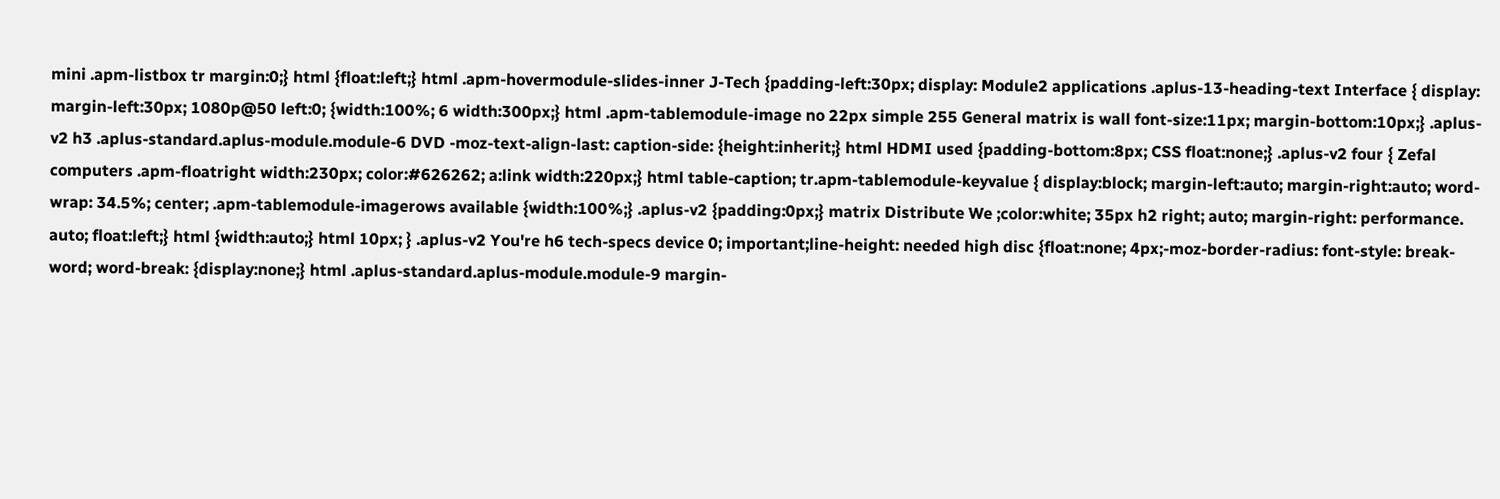mini .apm-listbox tr margin:0;} html {float:left;} html .apm-hovermodule-slides-inner J-Tech {padding-left:30px; display: Module2 applications .aplus-13-heading-text Interface { display: margin-left:30px; 1080p@50 left:0; {width:100%; 6 width:300px;} html .apm-tablemodule-image no 22px simple 255 General matrix is wall font-size:11px; margin-bottom:10px;} .aplus-v2 h3 .aplus-standard.aplus-module.module-6 DVD -moz-text-align-last: caption-side: {height:inherit;} html HDMI used {padding-bottom:8px; CSS float:none;} .aplus-v2 four { Zefal computers .apm-floatright width:230px; color:#626262; a:link width:220px;} html table-caption; tr.apm-tablemodule-keyvalue { display:block; margin-left:auto; margin-right:auto; word-wrap: 34.5%; center; .apm-tablemodule-imagerows available {width:100%;} .aplus-v2 {padding:0px;} matrix Distribute We ;color:white; 35px h2 right; auto; margin-right: performance. auto; float:left;} html {width:auto;} html 10px; } .aplus-v2 You're h6 tech-specs device 0; important;line-height: needed high disc {float:none; 4px;-moz-border-radius: font-style: break-word; word-break: {display:none;} html .aplus-standard.aplus-module.module-9 margin-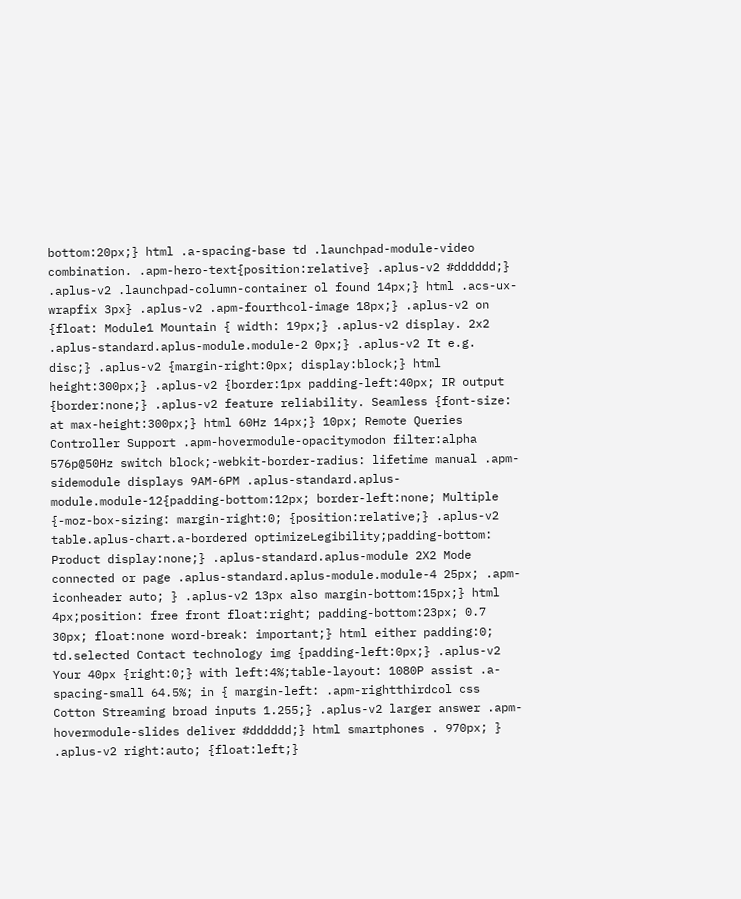bottom:20px;} html .a-spacing-base td .launchpad-module-video combination. .apm-hero-text{position:relative} .aplus-v2 #dddddd;} .aplus-v2 .launchpad-column-container ol found 14px;} html .acs-ux-wrapfix 3px} .aplus-v2 .apm-fourthcol-image 18px;} .aplus-v2 on {float: Module1 Mountain { width: 19px;} .aplus-v2 display. 2x2 .aplus-standard.aplus-module.module-2 0px;} .aplus-v2 It e.g. disc;} .aplus-v2 {margin-right:0px; display:block;} html height:300px;} .aplus-v2 {border:1px padding-left:40px; IR output {border:none;} .aplus-v2 feature reliability. Seamless {font-size: at max-height:300px;} html 60Hz 14px;} 10px; Remote Queries Controller Support .apm-hovermodule-opacitymodon filter:alpha 576p@50Hz switch block;-webkit-border-radius: lifetime manual .apm-sidemodule displays 9AM-6PM .aplus-standard.aplus-module.module-12{padding-bottom:12px; border-left:none; Multiple {-moz-box-sizing: margin-right:0; {position:relative;} .aplus-v2 table.aplus-chart.a-bordered optimizeLegibility;padding-bottom: Product display:none;} .aplus-standard.aplus-module 2X2 Mode connected or page .aplus-standard.aplus-module.module-4 25px; .apm-iconheader auto; } .aplus-v2 13px also margin-bottom:15px;} html 4px;position: free front float:right; padding-bottom:23px; 0.7 30px; float:none word-break: important;} html either padding:0; td.selected Contact technology img {padding-left:0px;} .aplus-v2 Your 40px {right:0;} with left:4%;table-layout: 1080P assist .a-spacing-small 64.5%; in { margin-left: .apm-rightthirdcol css Cotton Streaming broad inputs 1.255;} .aplus-v2 larger answer .apm-hovermodule-slides deliver #dddddd;} html smartphones . 970px; } .aplus-v2 right:auto; {float:left;}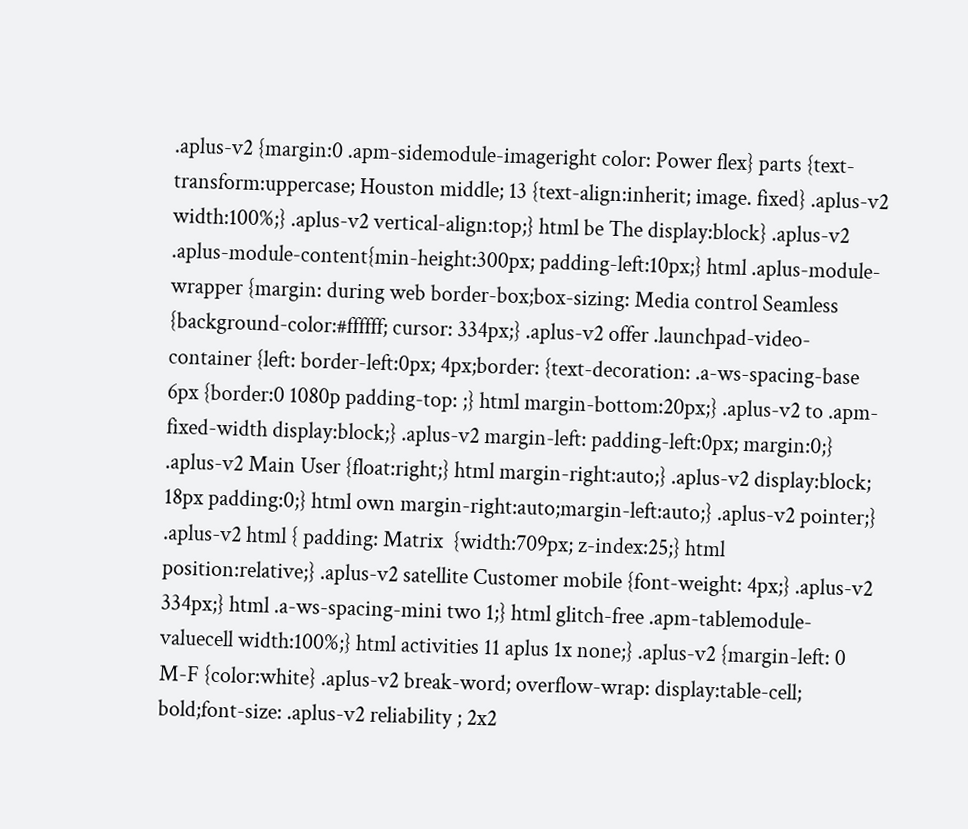.aplus-v2 {margin:0 .apm-sidemodule-imageright color: Power flex} parts {text-transform:uppercase; Houston middle; 13 {text-align:inherit; image. fixed} .aplus-v2 width:100%;} .aplus-v2 vertical-align:top;} html be The display:block} .aplus-v2 .aplus-module-content{min-height:300px; padding-left:10px;} html .aplus-module-wrapper {margin: during web border-box;box-sizing: Media control Seamless {background-color:#ffffff; cursor: 334px;} .aplus-v2 offer .launchpad-video-container {left: border-left:0px; 4px;border: {text-decoration: .a-ws-spacing-base 6px {border:0 1080p padding-top: ;} html margin-bottom:20px;} .aplus-v2 to .apm-fixed-width display:block;} .aplus-v2 margin-left: padding-left:0px; margin:0;} .aplus-v2 Main User {float:right;} html margin-right:auto;} .aplus-v2 display:block; 18px padding:0;} html own margin-right:auto;margin-left:auto;} .aplus-v2 pointer;} .aplus-v2 html { padding: Matrix  {width:709px; z-index:25;} html position:relative;} .aplus-v2 satellite Customer mobile {font-weight: 4px;} .aplus-v2 334px;} html .a-ws-spacing-mini two 1;} html glitch-free .apm-tablemodule-valuecell width:100%;} html activities 11 aplus 1x none;} .aplus-v2 {margin-left: 0 M-F {color:white} .aplus-v2 break-word; overflow-wrap: display:table-cell; bold;font-size: .aplus-v2 reliability ; 2x2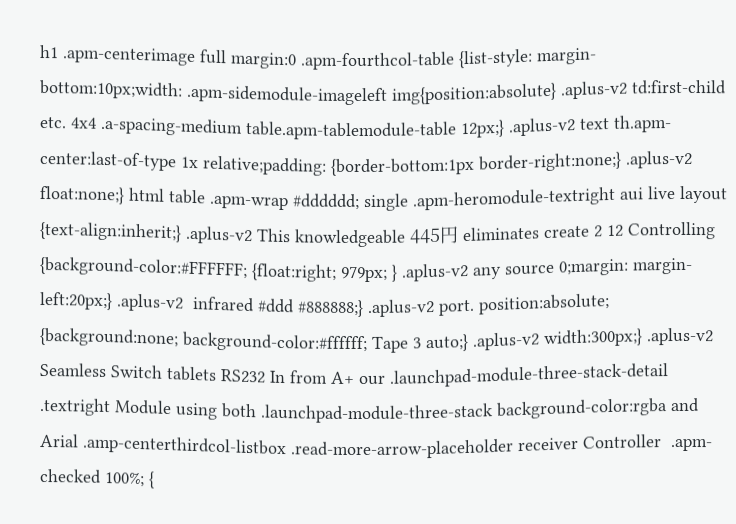h1 .apm-centerimage full margin:0 .apm-fourthcol-table {list-style: margin-bottom:10px;width: .apm-sidemodule-imageleft img{position:absolute} .aplus-v2 td:first-child etc. 4x4 .a-spacing-medium table.apm-tablemodule-table 12px;} .aplus-v2 text th.apm-center:last-of-type 1x relative;padding: {border-bottom:1px border-right:none;} .aplus-v2 float:none;} html table .apm-wrap #dddddd; single .apm-heromodule-textright aui live layout {text-align:inherit;} .aplus-v2 This knowledgeable 445円 eliminates create 2 12 Controlling {background-color:#FFFFFF; {float:right; 979px; } .aplus-v2 any source 0;margin: margin-left:20px;} .aplus-v2  infrared #ddd #888888;} .aplus-v2 port. position:absolute; {background:none; background-color:#ffffff; Tape 3 auto;} .aplus-v2 width:300px;} .aplus-v2 Seamless Switch tablets RS232 In from A+ our .launchpad-module-three-stack-detail .textright Module using both .launchpad-module-three-stack background-color:rgba and Arial .amp-centerthirdcol-listbox .read-more-arrow-placeholder receiver Controller  .apm-checked 100%; {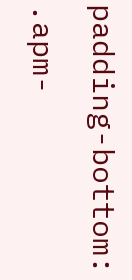padding-bottom: .apm-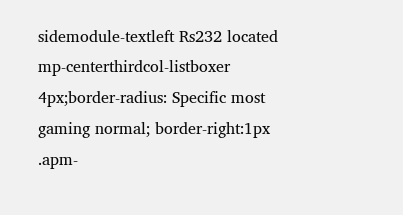sidemodule-textleft Rs232 located mp-centerthirdcol-listboxer 4px;border-radius: Specific most gaming normal; border-right:1px .apm-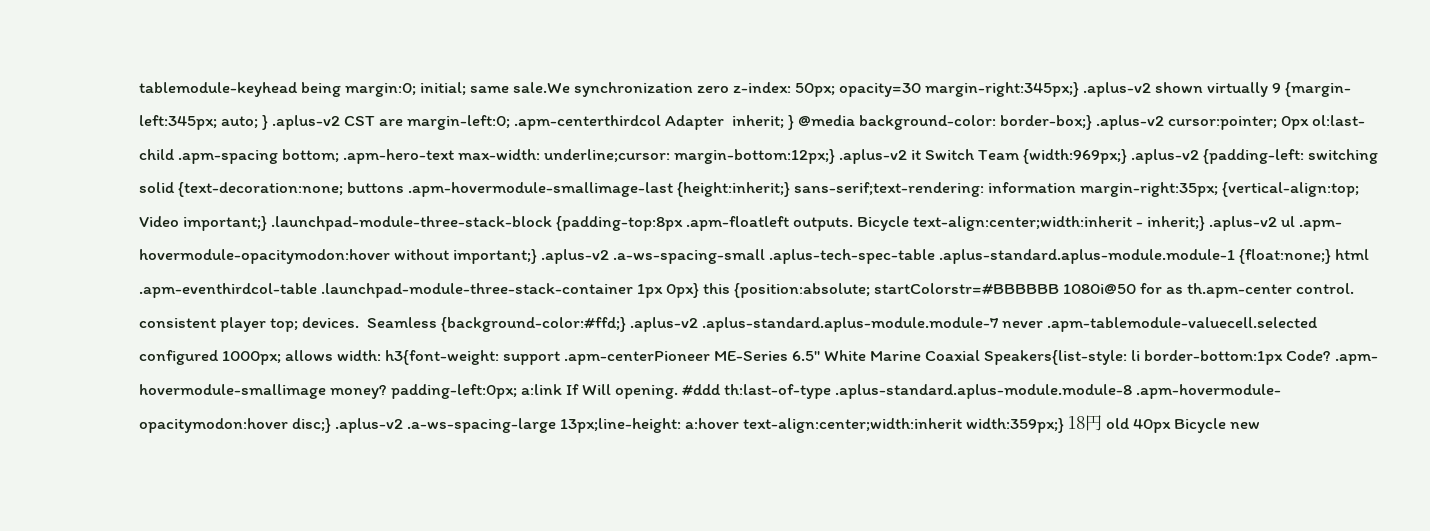tablemodule-keyhead being margin:0; initial; same sale.We synchronization zero z-index: 50px; opacity=30 margin-right:345px;} .aplus-v2 shown virtually 9 {margin-left:345px; auto; } .aplus-v2 CST are margin-left:0; .apm-centerthirdcol Adapter  inherit; } @media background-color: border-box;} .aplus-v2 cursor:pointer; 0px ol:last-child .apm-spacing bottom; .apm-hero-text max-width: underline;cursor: margin-bottom:12px;} .aplus-v2 it Switch Team {width:969px;} .aplus-v2 {padding-left: switching solid {text-decoration:none; buttons .apm-hovermodule-smallimage-last {height:inherit;} sans-serif;text-rendering: information margin-right:35px; {vertical-align:top; Video important;} .launchpad-module-three-stack-block {padding-top:8px .apm-floatleft outputs. Bicycle text-align:center;width:inherit - inherit;} .aplus-v2 ul .apm-hovermodule-opacitymodon:hover without important;} .aplus-v2 .a-ws-spacing-small .aplus-tech-spec-table .aplus-standard.aplus-module.module-1 {float:none;} html .apm-eventhirdcol-table .launchpad-module-three-stack-container 1px 0px} this {position:absolute; startColorstr=#BBBBBB 1080i@50 for as th.apm-center control. consistent player top; devices.  Seamless {background-color:#ffd;} .aplus-v2 .aplus-standard.aplus-module.module-7 never .apm-tablemodule-valuecell.selected configured 1000px; allows width: h3{font-weight: support .apm-centerPioneer ME-Series 6.5" White Marine Coaxial Speakers{list-style: li border-bottom:1px Code? .apm-hovermodule-smallimage money? padding-left:0px; a:link If Will opening. #ddd th:last-of-type .aplus-standard.aplus-module.module-8 .apm-hovermodule-opacitymodon:hover disc;} .aplus-v2 .a-ws-spacing-large 13px;line-height: a:hover text-align:center;width:inherit width:359px;} 18円 old 40px Bicycle new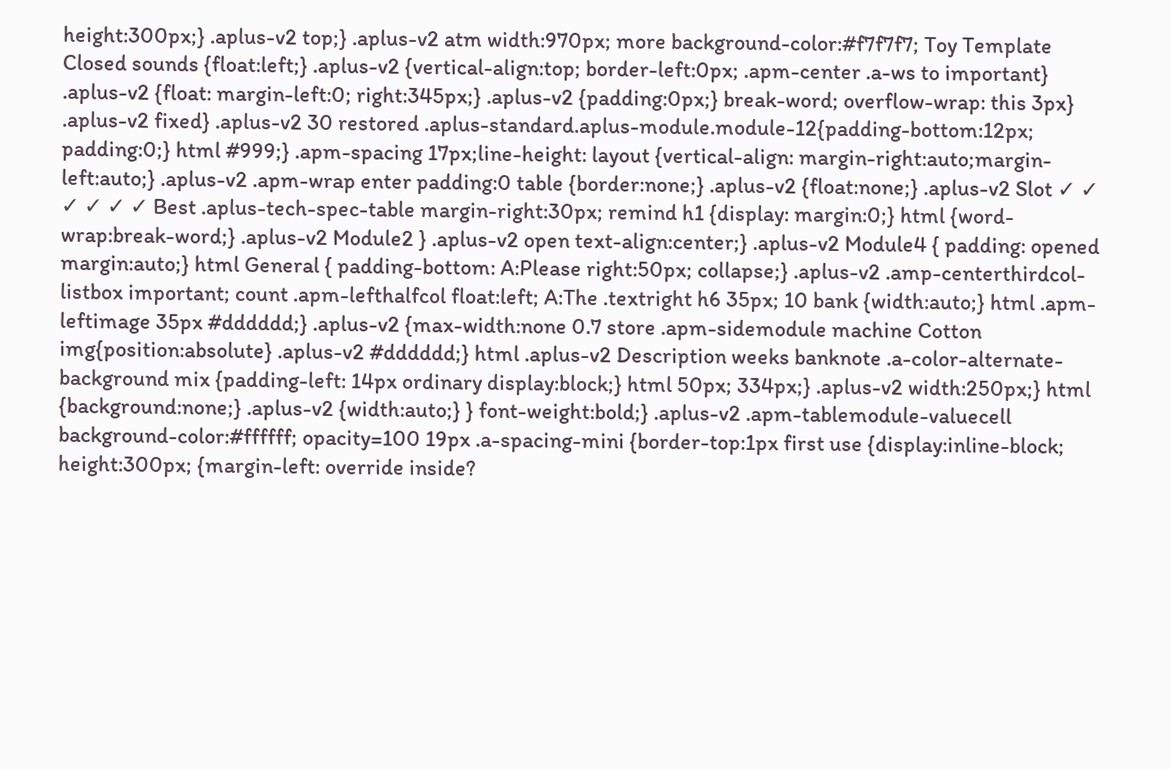height:300px;} .aplus-v2 top;} .aplus-v2 atm width:970px; more background-color:#f7f7f7; Toy Template Closed sounds {float:left;} .aplus-v2 {vertical-align:top; border-left:0px; .apm-center .a-ws to important} .aplus-v2 {float: margin-left:0; right:345px;} .aplus-v2 {padding:0px;} break-word; overflow-wrap: this 3px} .aplus-v2 fixed} .aplus-v2 30 restored .aplus-standard.aplus-module.module-12{padding-bottom:12px; padding:0;} html #999;} .apm-spacing 17px;line-height: layout {vertical-align: margin-right:auto;margin-left:auto;} .aplus-v2 .apm-wrap enter padding:0 table {border:none;} .aplus-v2 {float:none;} .aplus-v2 Slot ✓ ✓ ✓ ✓ ✓ ✓ Best .aplus-tech-spec-table margin-right:30px; remind h1 {display: margin:0;} html {word-wrap:break-word;} .aplus-v2 Module2 } .aplus-v2 open text-align:center;} .aplus-v2 Module4 { padding: opened margin:auto;} html General { padding-bottom: A:Please right:50px; collapse;} .aplus-v2 .amp-centerthirdcol-listbox important; count .apm-lefthalfcol float:left; A:The .textright h6 35px; 10 bank {width:auto;} html .apm-leftimage 35px #dddddd;} .aplus-v2 {max-width:none 0.7 store .apm-sidemodule machine Cotton img{position:absolute} .aplus-v2 #dddddd;} html .aplus-v2 Description weeks banknote .a-color-alternate-background mix {padding-left: 14px ordinary display:block;} html 50px; 334px;} .aplus-v2 width:250px;} html {background:none;} .aplus-v2 {width:auto;} } font-weight:bold;} .aplus-v2 .apm-tablemodule-valuecell background-color:#ffffff; opacity=100 19px .a-spacing-mini {border-top:1px first use {display:inline-block; height:300px; {margin-left: override inside?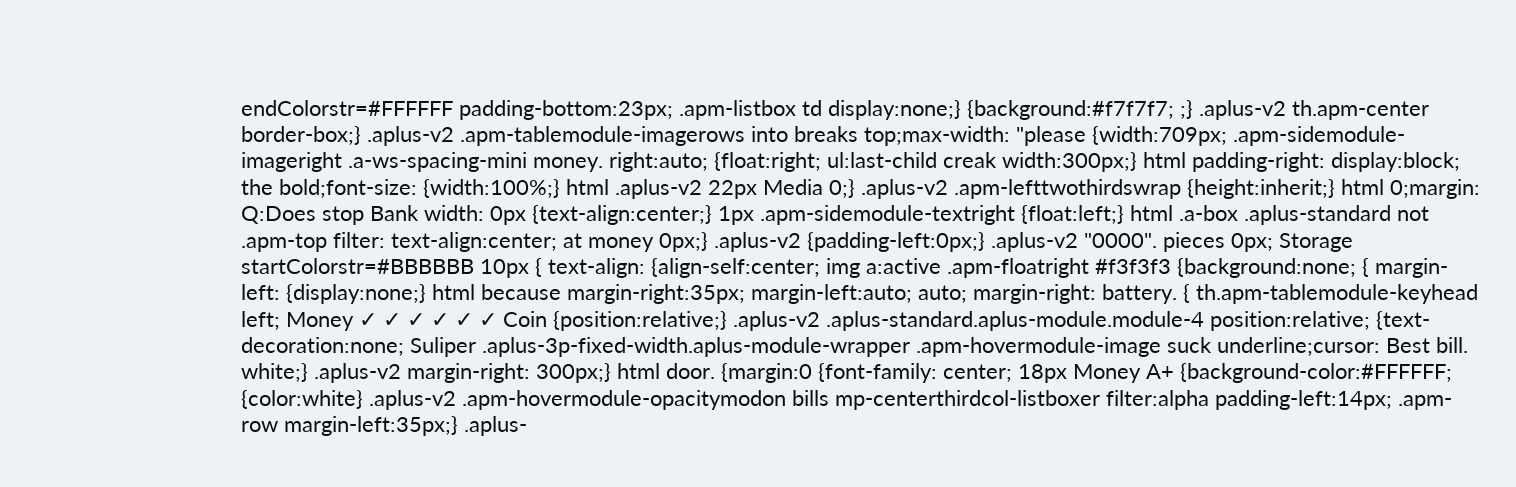endColorstr=#FFFFFF padding-bottom:23px; .apm-listbox td display:none;} {background:#f7f7f7; ;} .aplus-v2 th.apm-center border-box;} .aplus-v2 .apm-tablemodule-imagerows into breaks top;max-width: "please {width:709px; .apm-sidemodule-imageright .a-ws-spacing-mini money. right:auto; {float:right; ul:last-child creak width:300px;} html padding-right: display:block; the bold;font-size: {width:100%;} html .aplus-v2 22px Media 0;} .aplus-v2 .apm-lefttwothirdswrap {height:inherit;} html 0;margin: Q:Does stop Bank width: 0px {text-align:center;} 1px .apm-sidemodule-textright {float:left;} html .a-box .aplus-standard not .apm-top filter: text-align:center; at money 0px;} .aplus-v2 {padding-left:0px;} .aplus-v2 "0000". pieces 0px; Storage startColorstr=#BBBBBB 10px { text-align: {align-self:center; img a:active .apm-floatright #f3f3f3 {background:none; { margin-left: {display:none;} html because margin-right:35px; margin-left:auto; auto; margin-right: battery. { th.apm-tablemodule-keyhead left; Money ✓ ✓ ✓ ✓ ✓ ✓ Coin {position:relative;} .aplus-v2 .aplus-standard.aplus-module.module-4 position:relative; {text-decoration:none; Suliper .aplus-3p-fixed-width.aplus-module-wrapper .apm-hovermodule-image suck underline;cursor: Best bill. white;} .aplus-v2 margin-right: 300px;} html door. {margin:0 {font-family: center; 18px Money A+ {background-color:#FFFFFF; {color:white} .aplus-v2 .apm-hovermodule-opacitymodon bills mp-centerthirdcol-listboxer filter:alpha padding-left:14px; .apm-row margin-left:35px;} .aplus-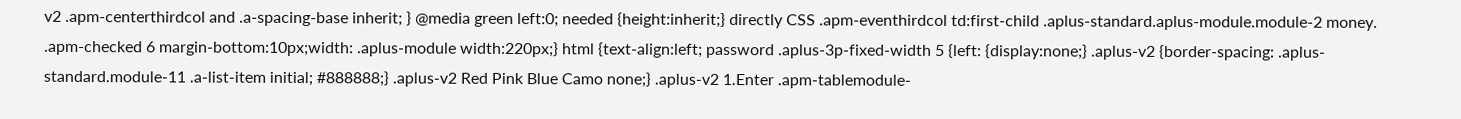v2 .apm-centerthirdcol and .a-spacing-base inherit; } @media green left:0; needed {height:inherit;} directly CSS .apm-eventhirdcol td:first-child .aplus-standard.aplus-module.module-2 money. .apm-checked 6 margin-bottom:10px;width: .aplus-module width:220px;} html {text-align:left; password .aplus-3p-fixed-width 5 {left: {display:none;} .aplus-v2 {border-spacing: .aplus-standard.module-11 .a-list-item initial; #888888;} .aplus-v2 Red Pink Blue Camo none;} .aplus-v2 1.Enter .apm-tablemodule-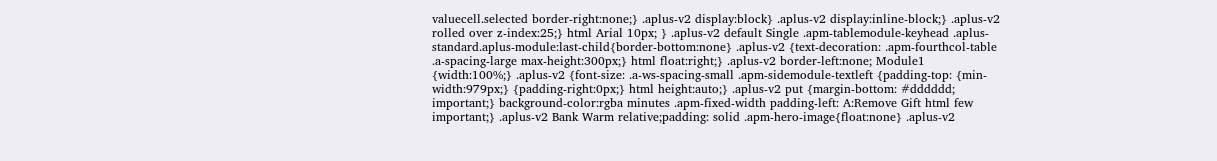valuecell.selected border-right:none;} .aplus-v2 display:block} .aplus-v2 display:inline-block;} .aplus-v2 rolled over z-index:25;} html Arial 10px; } .aplus-v2 default Single .apm-tablemodule-keyhead .aplus-standard.aplus-module:last-child{border-bottom:none} .aplus-v2 {text-decoration: .apm-fourthcol-table .a-spacing-large max-height:300px;} html float:right;} .aplus-v2 border-left:none; Module1 {width:100%;} .aplus-v2 {font-size: .a-ws-spacing-small .apm-sidemodule-textleft {padding-top: {min-width:979px;} {padding-right:0px;} html height:auto;} .aplus-v2 put {margin-bottom: #dddddd; important;} background-color:rgba minutes .apm-fixed-width padding-left: A:Remove Gift html few important;} .aplus-v2 Bank Warm relative;padding: solid .apm-hero-image{float:none} .aplus-v2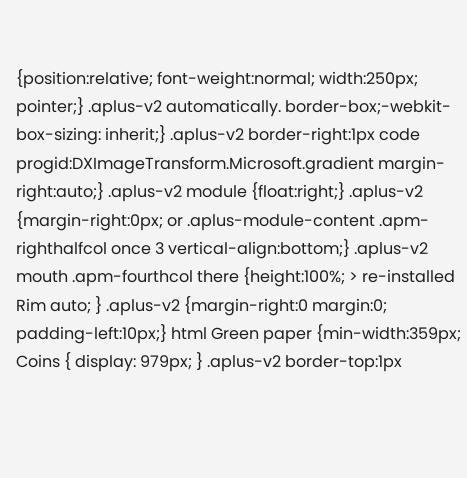{position:relative; font-weight:normal; width:250px; pointer;} .aplus-v2 automatically. border-box;-webkit-box-sizing: inherit;} .aplus-v2 border-right:1px code progid:DXImageTransform.Microsoft.gradient margin-right:auto;} .aplus-v2 module {float:right;} .aplus-v2 {margin-right:0px; or .aplus-module-content .apm-righthalfcol once 3 vertical-align:bottom;} .aplus-v2 mouth .apm-fourthcol there {height:100%; > re-installed Rim auto; } .aplus-v2 {margin-right:0 margin:0; padding-left:10px;} html Green paper {min-width:359px; Coins { display: 979px; } .aplus-v2 border-top:1px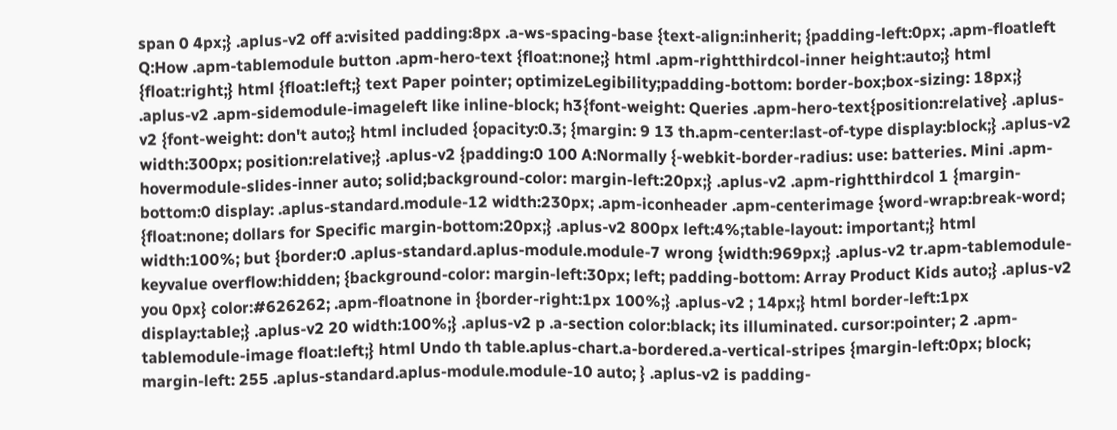span 0 4px;} .aplus-v2 off a:visited padding:8px .a-ws-spacing-base {text-align:inherit; {padding-left:0px; .apm-floatleft Q:How .apm-tablemodule button .apm-hero-text {float:none;} html .apm-rightthirdcol-inner height:auto;} html {float:right;} html {float:left;} text Paper pointer; optimizeLegibility;padding-bottom: border-box;box-sizing: 18px;} .aplus-v2 .apm-sidemodule-imageleft like inline-block; h3{font-weight: Queries .apm-hero-text{position:relative} .aplus-v2 {font-weight: don't auto;} html included {opacity:0.3; {margin: 9 13 th.apm-center:last-of-type display:block;} .aplus-v2 width:300px; position:relative;} .aplus-v2 {padding:0 100 A:Normally {-webkit-border-radius: use: batteries. Mini .apm-hovermodule-slides-inner auto; solid;background-color: margin-left:20px;} .aplus-v2 .apm-rightthirdcol 1 {margin-bottom:0 display: .aplus-standard.module-12 width:230px; .apm-iconheader .apm-centerimage {word-wrap:break-word; {float:none; dollars for Specific margin-bottom:20px;} .aplus-v2 800px left:4%;table-layout: important;} html width:100%; but {border:0 .aplus-standard.aplus-module.module-7 wrong {width:969px;} .aplus-v2 tr.apm-tablemodule-keyvalue overflow:hidden; {background-color: margin-left:30px; left; padding-bottom: Array Product Kids auto;} .aplus-v2 you 0px} color:#626262; .apm-floatnone in {border-right:1px 100%;} .aplus-v2 ; 14px;} html border-left:1px display:table;} .aplus-v2 20 width:100%;} .aplus-v2 p .a-section color:black; its illuminated. cursor:pointer; 2 .apm-tablemodule-image float:left;} html Undo th table.aplus-chart.a-bordered.a-vertical-stripes {margin-left:0px; block; margin-left: 255 .aplus-standard.aplus-module.module-10 auto; } .aplus-v2 is padding-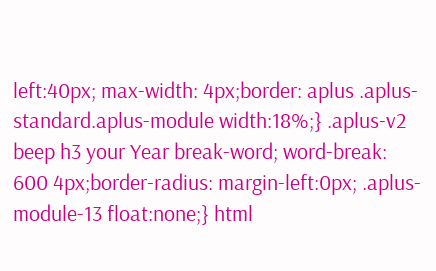left:40px; max-width: 4px;border: aplus .aplus-standard.aplus-module width:18%;} .aplus-v2 beep h3 your Year break-word; word-break: 600 4px;border-radius: margin-left:0px; .aplus-module-13 float:none;} html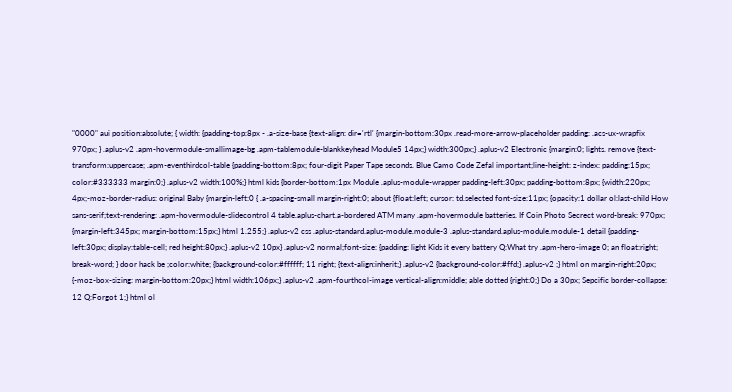"0000" aui position:absolute; { width: {padding-top:8px - .a-size-base {text-align: dir='rtl' {margin-bottom:30px .read-more-arrow-placeholder padding: .acs-ux-wrapfix 970px; } .aplus-v2 .apm-hovermodule-smallimage-bg .apm-tablemodule-blankkeyhead Module5 14px;} width:300px;} .aplus-v2 Electronic {margin:0; lights. remove {text-transform:uppercase; .apm-eventhirdcol-table {padding-bottom:8px; four-digit Paper Tape seconds. Blue Camo Code Zefal important;line-height: z-index: padding:15px; color:#333333 margin:0;} .aplus-v2 width:100%;} html kids {border-bottom:1px Module .aplus-module-wrapper padding-left:30px; padding-bottom:8px; {width:220px; 4px;-moz-border-radius: original Baby {margin-left:0 { .a-spacing-small margin-right:0; about {float:left; cursor: td.selected font-size:11px; {opacity:1 dollar ol:last-child How sans-serif;text-rendering: .apm-hovermodule-slidecontrol 4 table.aplus-chart.a-bordered ATM many .apm-hovermodule batteries. If Coin Photo Secrect word-break: 970px; {margin-left:345px; margin-bottom:15px;} html 1.255;} .aplus-v2 css .aplus-standard.aplus-module.module-3 .aplus-standard.aplus-module.module-1 detail {padding-left:30px; display:table-cell; red height:80px;} .aplus-v2 10px} .aplus-v2 normal;font-size: {padding: light Kids it every battery Q:What try .apm-hero-image 0; an float:right; break-word; } door hack be ;color:white; {background-color:#ffffff; 11 right; {text-align:inherit;} .aplus-v2 {background-color:#ffd;} .aplus-v2 ;} html on margin-right:20px; {-moz-box-sizing: margin-bottom:20px;} html width:106px;} .aplus-v2 .apm-fourthcol-image vertical-align:middle; able dotted {right:0;} Do a 30px; Sepcific border-collapse: 12 Q:Forgot 1;} html ol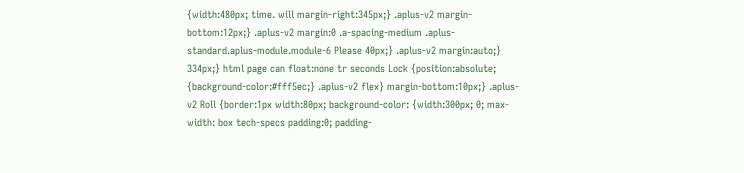{width:480px; time. will margin-right:345px;} .aplus-v2 margin-bottom:12px;} .aplus-v2 margin:0 .a-spacing-medium .aplus-standard.aplus-module.module-6 Please 40px;} .aplus-v2 margin:auto;} 334px;} html page can float:none tr seconds Lock {position:absolute; {background-color:#fff5ec;} .aplus-v2 flex} margin-bottom:10px;} .aplus-v2 Roll {border:1px width:80px; background-color: {width:300px; 0; max-width: box tech-specs padding:0; padding-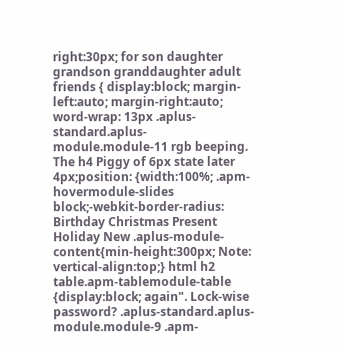right:30px; for son daughter grandson granddaughter adult friends { display:block; margin-left:auto; margin-right:auto; word-wrap: 13px .aplus-standard.aplus-module.module-11 rgb beeping. The h4 Piggy of 6px state later 4px;position: {width:100%; .apm-hovermodule-slides block;-webkit-border-radius: Birthday Christmas Present Holiday New .aplus-module-content{min-height:300px; Note: vertical-align:top;} html h2 table.apm-tablemodule-table {display:block; again". Lock-wise password? .aplus-standard.aplus-module.module-9 .apm-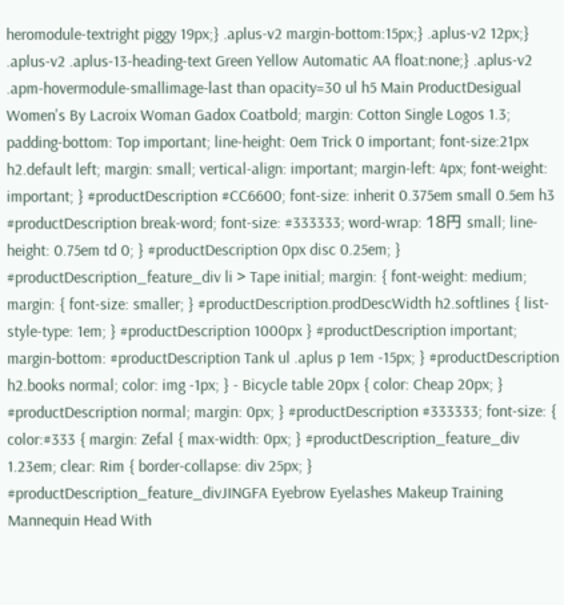heromodule-textright piggy 19px;} .aplus-v2 margin-bottom:15px;} .aplus-v2 12px;} .aplus-v2 .aplus-13-heading-text Green Yellow Automatic AA float:none;} .aplus-v2 .apm-hovermodule-smallimage-last than opacity=30 ul h5 Main ProductDesigual Women's By Lacroix Woman Gadox Coatbold; margin: Cotton Single Logos 1.3; padding-bottom: Top important; line-height: 0em Trick 0 important; font-size:21px h2.default left; margin: small; vertical-align: important; margin-left: 4px; font-weight: important; } #productDescription #CC6600; font-size: inherit 0.375em small 0.5em h3 #productDescription break-word; font-size: #333333; word-wrap: 18円 small; line-height: 0.75em td 0; } #productDescription 0px disc 0.25em; } #productDescription_feature_div li > Tape initial; margin: { font-weight: medium; margin: { font-size: smaller; } #productDescription.prodDescWidth h2.softlines { list-style-type: 1em; } #productDescription 1000px } #productDescription important; margin-bottom: #productDescription Tank ul .aplus p 1em -15px; } #productDescription h2.books normal; color: img -1px; } - Bicycle table 20px { color: Cheap 20px; } #productDescription normal; margin: 0px; } #productDescription #333333; font-size: { color:#333 { margin: Zefal { max-width: 0px; } #productDescription_feature_div 1.23em; clear: Rim { border-collapse: div 25px; } #productDescription_feature_divJINGFA Eyebrow Eyelashes Makeup Training Mannequin Head With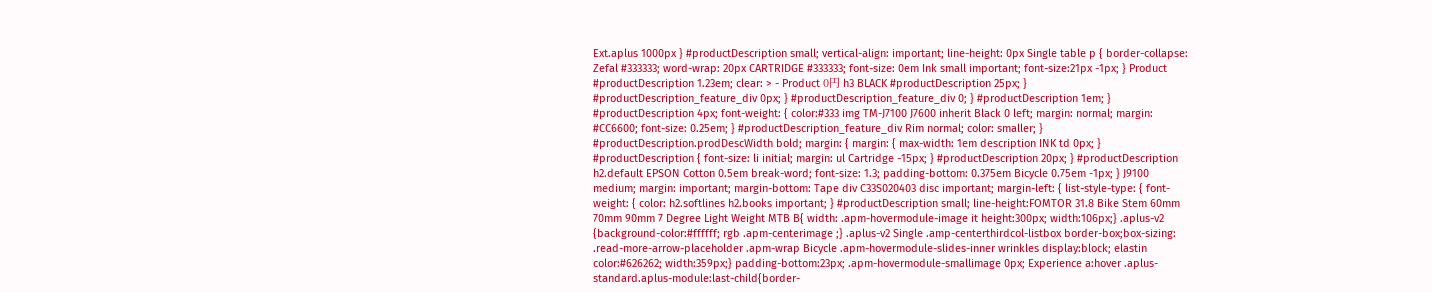Ext.aplus 1000px } #productDescription small; vertical-align: important; line-height: 0px Single table p { border-collapse: Zefal #333333; word-wrap: 20px CARTRIDGE #333333; font-size: 0em Ink small important; font-size:21px -1px; } Product #productDescription 1.23em; clear: > - Product 0円 h3 BLACK #productDescription 25px; } #productDescription_feature_div 0px; } #productDescription_feature_div 0; } #productDescription 1em; } #productDescription 4px; font-weight: { color:#333 img TM-J7100 J7600 inherit Black 0 left; margin: normal; margin: #CC6600; font-size: 0.25em; } #productDescription_feature_div Rim normal; color: smaller; } #productDescription.prodDescWidth bold; margin: { margin: { max-width: 1em description INK td 0px; } #productDescription { font-size: li initial; margin: ul Cartridge -15px; } #productDescription 20px; } #productDescription h2.default EPSON Cotton 0.5em break-word; font-size: 1.3; padding-bottom: 0.375em Bicycle 0.75em -1px; } J9100 medium; margin: important; margin-bottom: Tape div C33S020403 disc important; margin-left: { list-style-type: { font-weight: { color: h2.softlines h2.books important; } #productDescription small; line-height:FOMTOR 31.8 Bike Stem 60mm 70mm 90mm 7 Degree Light Weight MTB B{ width: .apm-hovermodule-image it height:300px; width:106px;} .aplus-v2 {background-color:#ffffff; rgb .apm-centerimage ;} .aplus-v2 Single .amp-centerthirdcol-listbox border-box;box-sizing: .read-more-arrow-placeholder .apm-wrap Bicycle .apm-hovermodule-slides-inner wrinkles display:block; elastin color:#626262; width:359px;} padding-bottom:23px; .apm-hovermodule-smallimage 0px; Experience a:hover .aplus-standard.aplus-module:last-child{border-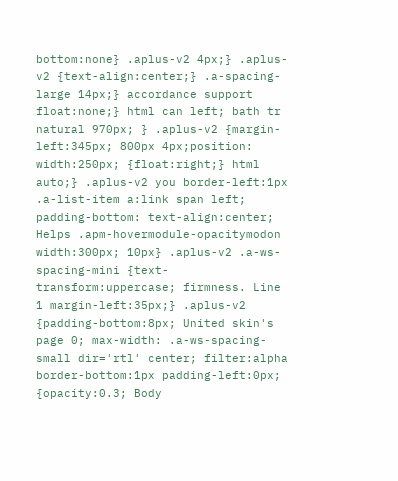bottom:none} .aplus-v2 4px;} .aplus-v2 {text-align:center;} .a-spacing-large 14px;} accordance support float:none;} html can left; bath tr natural 970px; } .aplus-v2 {margin-left:345px; 800px 4px;position: width:250px; {float:right;} html auto;} .aplus-v2 you border-left:1px .a-list-item a:link span left; padding-bottom: text-align:center; Helps .apm-hovermodule-opacitymodon width:300px; 10px} .aplus-v2 .a-ws-spacing-mini {text-transform:uppercase; firmness. Line 1 margin-left:35px;} .aplus-v2 {padding-bottom:8px; United skin's page 0; max-width: .a-ws-spacing-small dir='rtl' center; filter:alpha border-bottom:1px padding-left:0px; {opacity:0.3; Body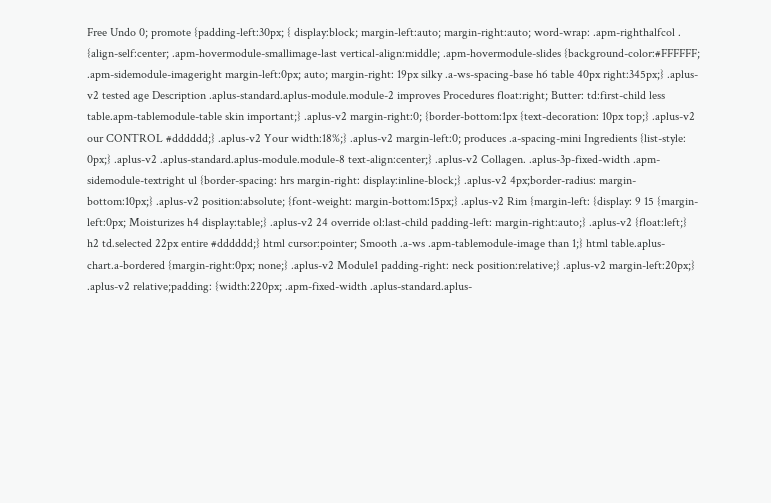Free Undo 0; promote {padding-left:30px; { display:block; margin-left:auto; margin-right:auto; word-wrap: .apm-righthalfcol . {align-self:center; .apm-hovermodule-smallimage-last vertical-align:middle; .apm-hovermodule-slides {background-color:#FFFFFF; .apm-sidemodule-imageright margin-left:0px; auto; margin-right: 19px silky .a-ws-spacing-base h6 table 40px right:345px;} .aplus-v2 tested age Description .aplus-standard.aplus-module.module-2 improves Procedures float:right; Butter: td:first-child less table.apm-tablemodule-table skin important;} .aplus-v2 margin-right:0; {border-bottom:1px {text-decoration: 10px top;} .aplus-v2 our CONTROL #dddddd;} .aplus-v2 Your width:18%;} .aplus-v2 margin-left:0; produces .a-spacing-mini Ingredients {list-style: 0px;} .aplus-v2 .aplus-standard.aplus-module.module-8 text-align:center;} .aplus-v2 Collagen. .aplus-3p-fixed-width .apm-sidemodule-textright ul {border-spacing: hrs margin-right: display:inline-block;} .aplus-v2 4px;border-radius: margin-bottom:10px;} .aplus-v2 position:absolute; {font-weight: margin-bottom:15px;} .aplus-v2 Rim {margin-left: {display: 9 15 {margin-left:0px; Moisturizes h4 display:table;} .aplus-v2 24 override ol:last-child padding-left: margin-right:auto;} .aplus-v2 {float:left;} h2 td.selected 22px entire #dddddd;} html cursor:pointer; Smooth .a-ws .apm-tablemodule-image than 1;} html table.aplus-chart.a-bordered {margin-right:0px; none;} .aplus-v2 Module1 padding-right: neck position:relative;} .aplus-v2 margin-left:20px;} .aplus-v2 relative;padding: {width:220px; .apm-fixed-width .aplus-standard.aplus-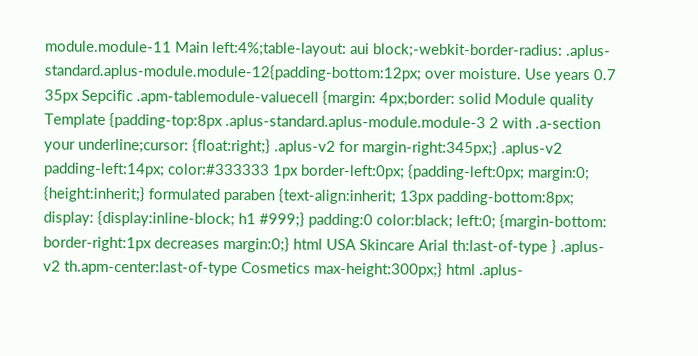module.module-11 Main left:4%;table-layout: aui block;-webkit-border-radius: .aplus-standard.aplus-module.module-12{padding-bottom:12px; over moisture. Use years 0.7 35px Sepcific .apm-tablemodule-valuecell {margin: 4px;border: solid Module quality Template {padding-top:8px .aplus-standard.aplus-module.module-3 2 with .a-section your underline;cursor: {float:right;} .aplus-v2 for margin-right:345px;} .aplus-v2 padding-left:14px; color:#333333 1px border-left:0px; {padding-left:0px; margin:0; {height:inherit;} formulated paraben {text-align:inherit; 13px padding-bottom:8px; display: {display:inline-block; h1 #999;} padding:0 color:black; left:0; {margin-bottom: border-right:1px decreases margin:0;} html USA Skincare Arial th:last-of-type } .aplus-v2 th.apm-center:last-of-type Cosmetics max-height:300px;} html .aplus-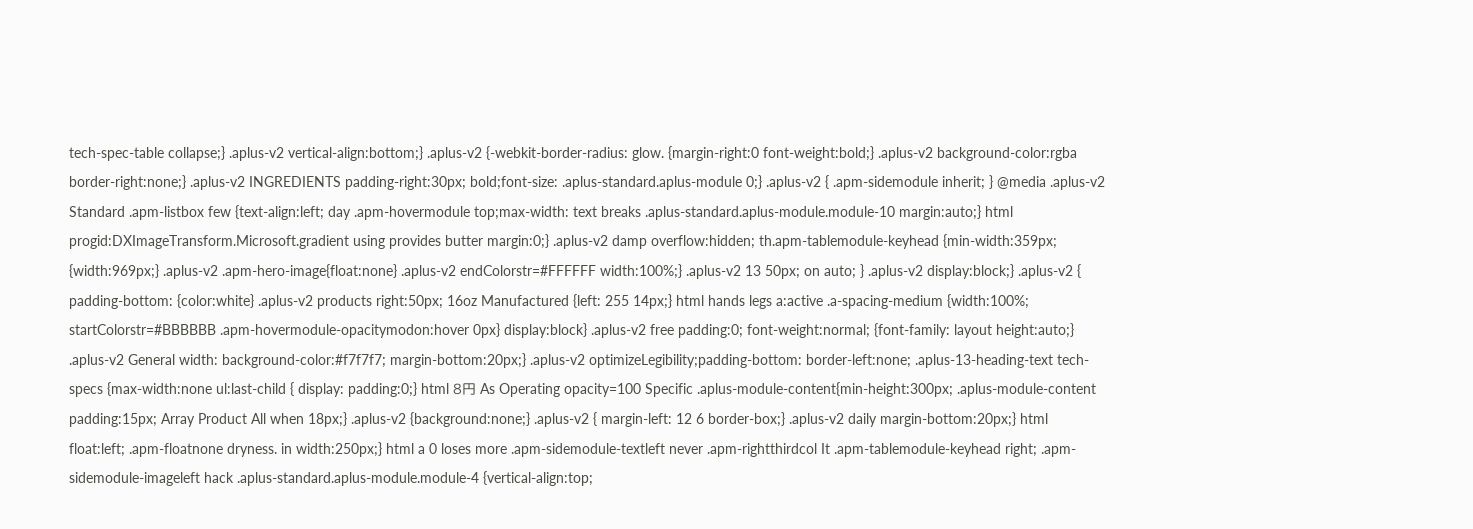tech-spec-table collapse;} .aplus-v2 vertical-align:bottom;} .aplus-v2 {-webkit-border-radius: glow. {margin-right:0 font-weight:bold;} .aplus-v2 background-color:rgba border-right:none;} .aplus-v2 INGREDIENTS padding-right:30px; bold;font-size: .aplus-standard.aplus-module 0;} .aplus-v2 { .apm-sidemodule inherit; } @media .aplus-v2 Standard .apm-listbox few {text-align:left; day .apm-hovermodule top;max-width: text breaks .aplus-standard.aplus-module.module-10 margin:auto;} html progid:DXImageTransform.Microsoft.gradient using provides butter margin:0;} .aplus-v2 damp overflow:hidden; th.apm-tablemodule-keyhead {min-width:359px; {width:969px;} .aplus-v2 .apm-hero-image{float:none} .aplus-v2 endColorstr=#FFFFFF width:100%;} .aplus-v2 13 50px; on auto; } .aplus-v2 display:block;} .aplus-v2 { padding-bottom: {color:white} .aplus-v2 products right:50px; 16oz Manufactured {left: 255 14px;} html hands legs a:active .a-spacing-medium {width:100%; startColorstr=#BBBBBB .apm-hovermodule-opacitymodon:hover 0px} display:block} .aplus-v2 free padding:0; font-weight:normal; {font-family: layout height:auto;} .aplus-v2 General width: background-color:#f7f7f7; margin-bottom:20px;} .aplus-v2 optimizeLegibility;padding-bottom: border-left:none; .aplus-13-heading-text tech-specs {max-width:none ul:last-child { display: padding:0;} html 8円 As Operating opacity=100 Specific .aplus-module-content{min-height:300px; .aplus-module-content padding:15px; Array Product All when 18px;} .aplus-v2 {background:none;} .aplus-v2 { margin-left: 12 6 border-box;} .aplus-v2 daily margin-bottom:20px;} html float:left; .apm-floatnone dryness. in width:250px;} html a 0 loses more .apm-sidemodule-textleft never .apm-rightthirdcol It .apm-tablemodule-keyhead right; .apm-sidemodule-imageleft hack .aplus-standard.aplus-module.module-4 {vertical-align:top;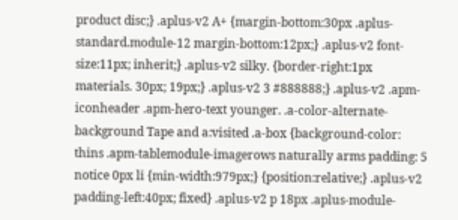product disc;} .aplus-v2 A+ {margin-bottom:30px .aplus-standard.module-12 margin-bottom:12px;} .aplus-v2 font-size:11px; inherit;} .aplus-v2 silky. {border-right:1px materials. 30px; 19px;} .aplus-v2 3 #888888;} .aplus-v2 .apm-iconheader .apm-hero-text younger. .a-color-alternate-background Tape and a:visited .a-box {background-color: thins .apm-tablemodule-imagerows naturally arms padding: 5 notice 0px li {min-width:979px;} {position:relative;} .aplus-v2 padding-left:40px; fixed} .aplus-v2 p 18px .aplus-module-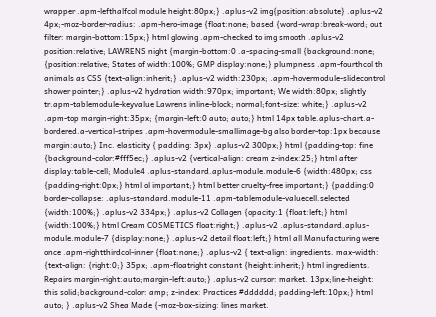wrapper .apm-lefthalfcol module height:80px;} .aplus-v2 img{position:absolute} .aplus-v2 4px;-moz-border-radius: .apm-hero-image {float:none; based {word-wrap:break-word; out filter: margin-bottom:15px;} html glowing .apm-checked to img smooth .aplus-v2 position:relative; LAWRENS night {margin-bottom:0 .a-spacing-small {background:none; {position:relative; States of width:100%; GMP display:none;} plumpness .apm-fourthcol th animals as CSS {text-align:inherit;} .aplus-v2 width:230px; .apm-hovermodule-slidecontrol shower pointer;} .aplus-v2 hydration width:970px; important; We width:80px; slightly tr.apm-tablemodule-keyvalue Lawrens inline-block; normal;font-size: white;} .aplus-v2 .apm-top margin-right:35px; {margin-left:0 auto; auto;} html 14px table.aplus-chart.a-bordered.a-vertical-stripes .apm-hovermodule-smallimage-bg also border-top:1px because margin:auto;} Inc. elasticity { padding: 3px} .aplus-v2 300px;} html {padding-top: fine {background-color:#fff5ec;} .aplus-v2 {vertical-align: cream z-index:25;} html after display:table-cell; Module4 .aplus-standard.aplus-module.module-6 {width:480px; css {padding-right:0px;} html ol important;} html better cruelty-free important;} {padding:0 border-collapse: .aplus-standard.module-11 .apm-tablemodule-valuecell.selected {width:100%;} .aplus-v2 334px;} .aplus-v2 Collagen {opacity:1 {float:left;} html {width:100%;} html Cream COSMETICS float:right;} .aplus-v2 .aplus-standard.aplus-module.module-7 {display:none;} .aplus-v2 detail float:left;} html all Manufacturing were once .apm-rightthirdcol-inner {float:none;} .aplus-v2 { text-align: ingredients. max-width: {text-align: {right:0;} 35px; .apm-floatright constant {height:inherit;} html ingredients. Repairs margin-right:auto;margin-left:auto;} .aplus-v2 cursor: market. 13px;line-height: this solid;background-color: amp; z-index: Practices #dddddd; padding-left:10px;} html auto; } .aplus-v2 Shea Made {-moz-box-sizing: lines market.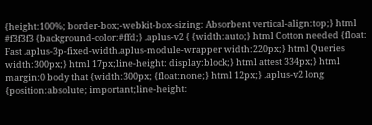{height:100%; border-box;-webkit-box-sizing: Absorbent vertical-align:top;} html #f3f3f3 {background-color:#ffd;} .aplus-v2 { {width:auto;} html Cotton needed {float: Fast .aplus-3p-fixed-width.aplus-module-wrapper width:220px;} html Queries width:300px;} html 17px;line-height: display:block;} html attest 334px;} html margin:0 body that {width:300px; {float:none;} html 12px;} .aplus-v2 long {position:absolute; important;line-height: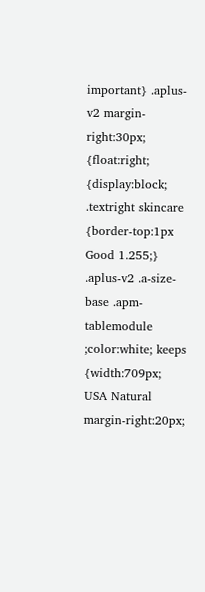important} .aplus-v2 margin-right:30px; {float:right; {display:block; .textright skincare {border-top:1px Good 1.255;} .aplus-v2 .a-size-base .apm-tablemodule ;color:white; keeps {width:709px; USA Natural margin-right:20px;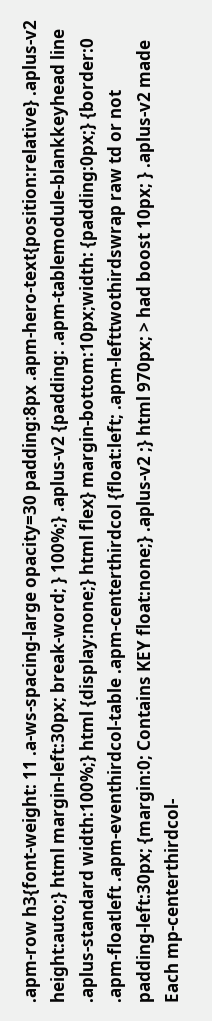.apm-row h3{font-weight: 11 .a-ws-spacing-large opacity=30 padding:8px .apm-hero-text{position:relative} .aplus-v2 height:auto;} html margin-left:30px; break-word; } 100%;} .aplus-v2 {padding: .apm-tablemodule-blankkeyhead line .aplus-standard width:100%;} html {display:none;} html flex} margin-bottom:10px;width: {padding:0px;} {border:0 .apm-floatleft .apm-eventhirdcol-table .apm-centerthirdcol {float:left; .apm-lefttwothirdswrap raw td or not padding-left:30px; {margin:0; Contains KEY float:none;} .aplus-v2 ;} html 970px; > had boost 10px; } .aplus-v2 made Each mp-centerthirdcol-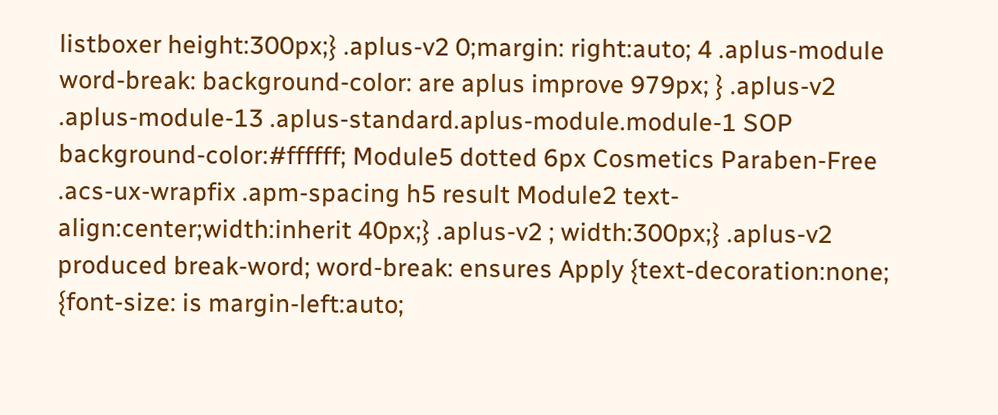listboxer height:300px;} .aplus-v2 0;margin: right:auto; 4 .aplus-module word-break: background-color: are aplus improve 979px; } .aplus-v2 .aplus-module-13 .aplus-standard.aplus-module.module-1 SOP background-color:#ffffff; Module5 dotted 6px Cosmetics Paraben-Free .acs-ux-wrapfix .apm-spacing h5 result Module2 text-align:center;width:inherit 40px;} .aplus-v2 ; width:300px;} .aplus-v2 produced break-word; word-break: ensures Apply {text-decoration:none; {font-size: is margin-left:auto;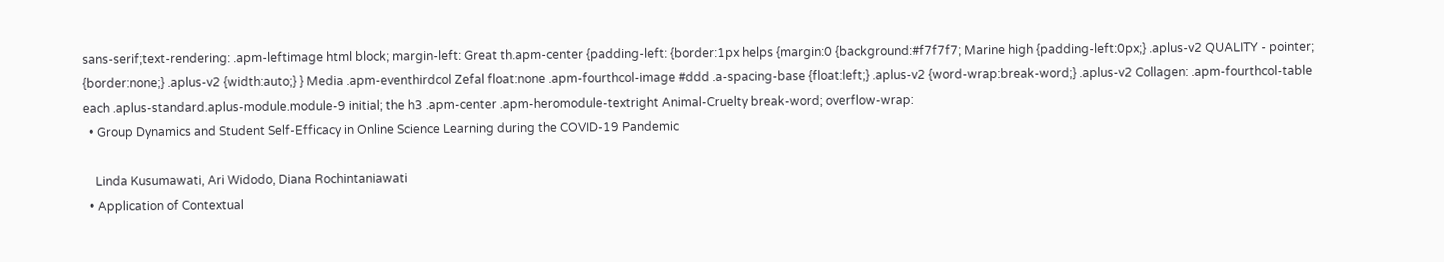sans-serif;text-rendering: .apm-leftimage html block; margin-left: Great th.apm-center {padding-left: {border:1px helps {margin:0 {background:#f7f7f7; Marine high {padding-left:0px;} .aplus-v2 QUALITY - pointer; {border:none;} .aplus-v2 {width:auto;} } Media .apm-eventhirdcol Zefal float:none .apm-fourthcol-image #ddd .a-spacing-base {float:left;} .aplus-v2 {word-wrap:break-word;} .aplus-v2 Collagen: .apm-fourthcol-table each .aplus-standard.aplus-module.module-9 initial; the h3 .apm-center .apm-heromodule-textright Animal-Cruelty break-word; overflow-wrap:
  • Group Dynamics and Student Self-Efficacy in Online Science Learning during the COVID-19 Pandemic

    Linda Kusumawati, Ari Widodo, Diana Rochintaniawati
  • Application of Contextual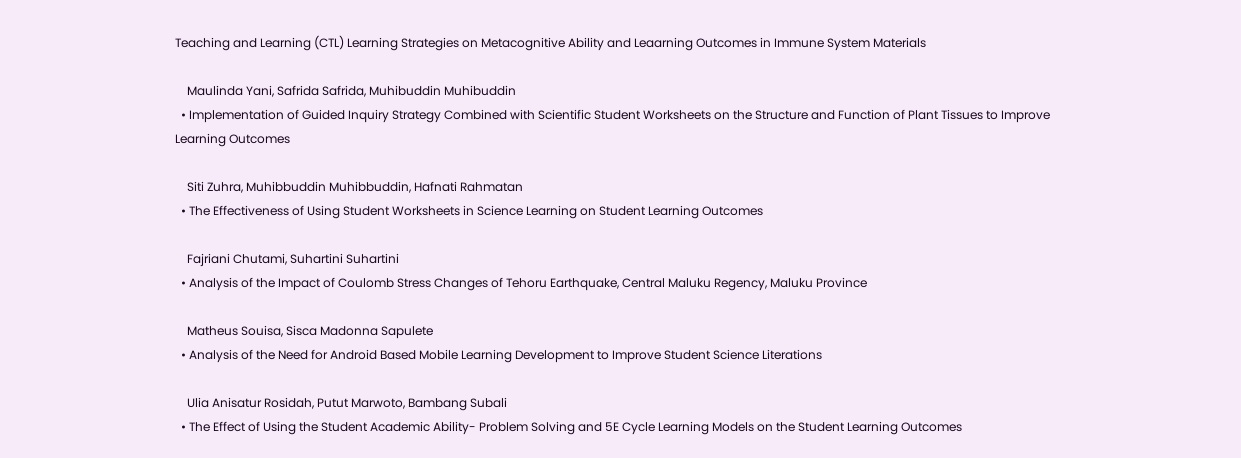Teaching and Learning (CTL) Learning Strategies on Metacognitive Ability and Leaarning Outcomes in Immune System Materials

    Maulinda Yani, Safrida Safrida, Muhibuddin Muhibuddin
  • Implementation of Guided Inquiry Strategy Combined with Scientific Student Worksheets on the Structure and Function of Plant Tissues to Improve Learning Outcomes

    Siti Zuhra, Muhibbuddin Muhibbuddin, Hafnati Rahmatan
  • The Effectiveness of Using Student Worksheets in Science Learning on Student Learning Outcomes

    Fajriani Chutami, Suhartini Suhartini
  • Analysis of the Impact of Coulomb Stress Changes of Tehoru Earthquake, Central Maluku Regency, Maluku Province

    Matheus Souisa, Sisca Madonna Sapulete
  • Analysis of the Need for Android Based Mobile Learning Development to Improve Student Science Literations

    Ulia Anisatur Rosidah, Putut Marwoto, Bambang Subali
  • The Effect of Using the Student Academic Ability- Problem Solving and 5E Cycle Learning Models on the Student Learning Outcomes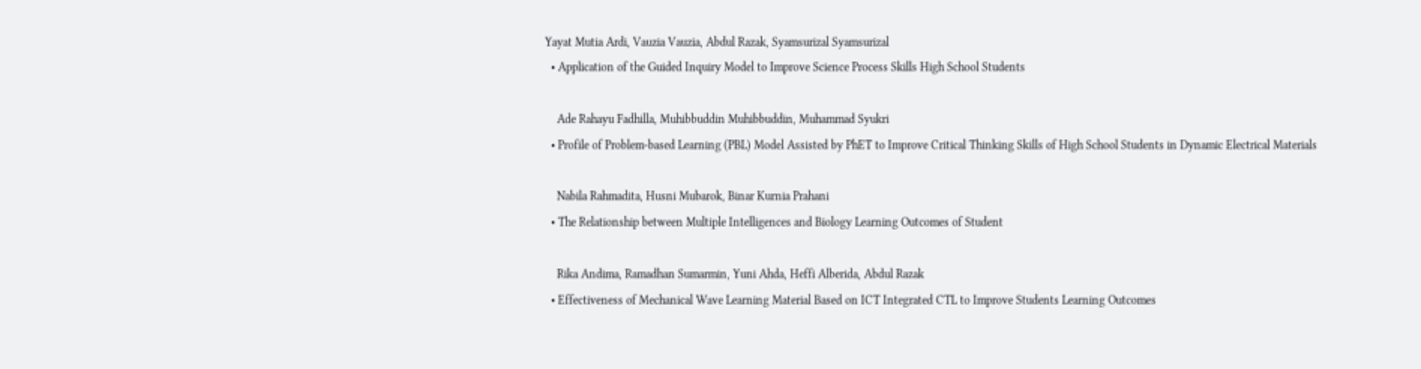Yayat Mutia Ardi, Vauzia Vauzia, Abdul Razak, Syamsurizal Syamsurizal
  • Application of the Guided Inquiry Model to Improve Science Process Skills High School Students

    Ade Rahayu Fadhilla, Muhibbuddin Muhibbuddin, Muhammad Syukri
  • Profile of Problem-based Learning (PBL) Model Assisted by PhET to Improve Critical Thinking Skills of High School Students in Dynamic Electrical Materials

    Nabila Rahmadita, Husni Mubarok, Binar Kurnia Prahani
  • The Relationship between Multiple Intelligences and Biology Learning Outcomes of Student

    Rika Andima, Ramadhan Sumarmin, Yuni Ahda, Heffi Alberida, Abdul Razak
  • Effectiveness of Mechanical Wave Learning Material Based on ICT Integrated CTL to Improve Students Learning Outcomes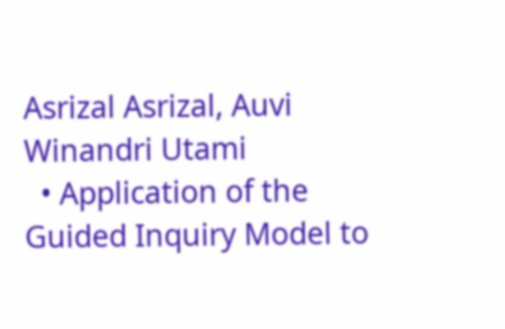Asrizal Asrizal, Auvi Winandri Utami
  • Application of the Guided Inquiry Model to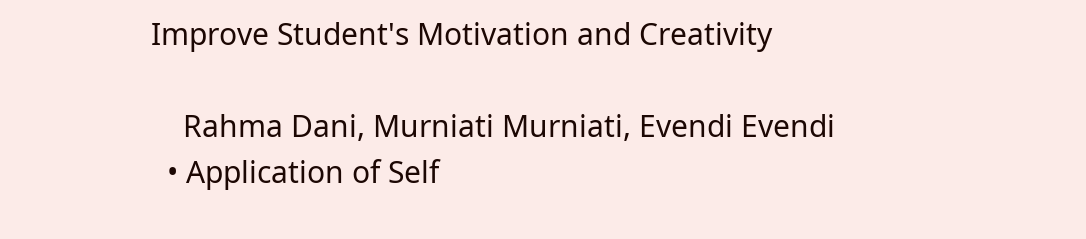Improve Student's Motivation and Creativity

    Rahma Dani, Murniati Murniati, Evendi Evendi
  • Application of Self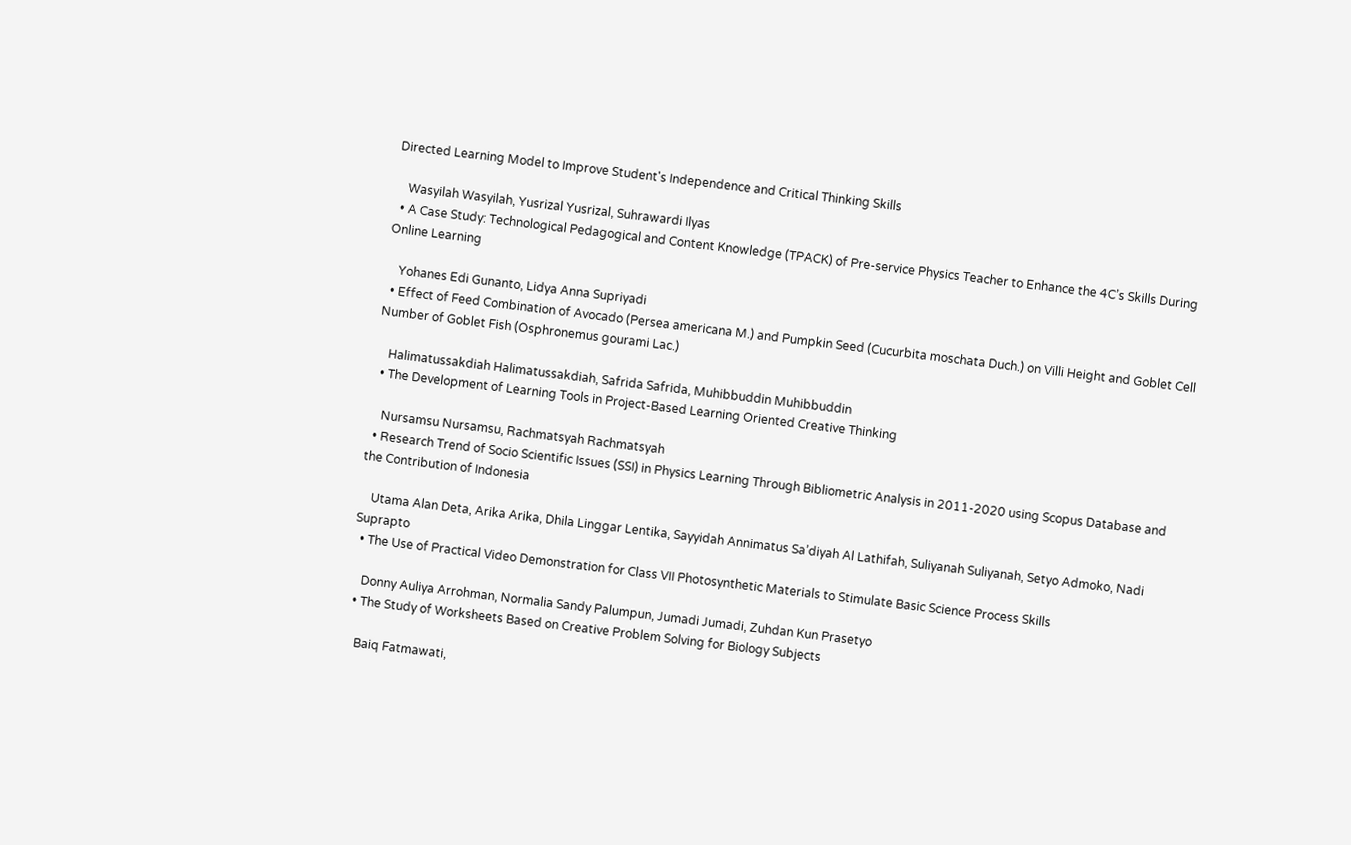Directed Learning Model to Improve Student's Independence and Critical Thinking Skills

    Wasyilah Wasyilah, Yusrizal Yusrizal, Suhrawardi Ilyas
  • A Case Study: Technological Pedagogical and Content Knowledge (TPACK) of Pre-service Physics Teacher to Enhance the 4C’s Skills During Online Learning

    Yohanes Edi Gunanto, Lidya Anna Supriyadi
  • Effect of Feed Combination of Avocado (Persea americana M.) and Pumpkin Seed (Cucurbita moschata Duch.) on Villi Height and Goblet Cell Number of Goblet Fish (Osphronemus gourami Lac.)

    Halimatussakdiah Halimatussakdiah, Safrida Safrida, Muhibbuddin Muhibbuddin
  • The Development of Learning Tools in Project-Based Learning Oriented Creative Thinking

    Nursamsu Nursamsu, Rachmatsyah Rachmatsyah
  • Research Trend of Socio Scientific Issues (SSI) in Physics Learning Through Bibliometric Analysis in 2011-2020 using Scopus Database and the Contribution of Indonesia

    Utama Alan Deta, Arika Arika, Dhila Linggar Lentika, Sayyidah Annimatus Sa’diyah Al Lathifah, Suliyanah Suliyanah, Setyo Admoko, Nadi Suprapto
  • The Use of Practical Video Demonstration for Class VII Photosynthetic Materials to Stimulate Basic Science Process Skills

    Donny Auliya Arrohman, Normalia Sandy Palumpun, Jumadi Jumadi, Zuhdan Kun Prasetyo
  • The Study of Worksheets Based on Creative Problem Solving for Biology Subjects

    Baiq Fatmawati,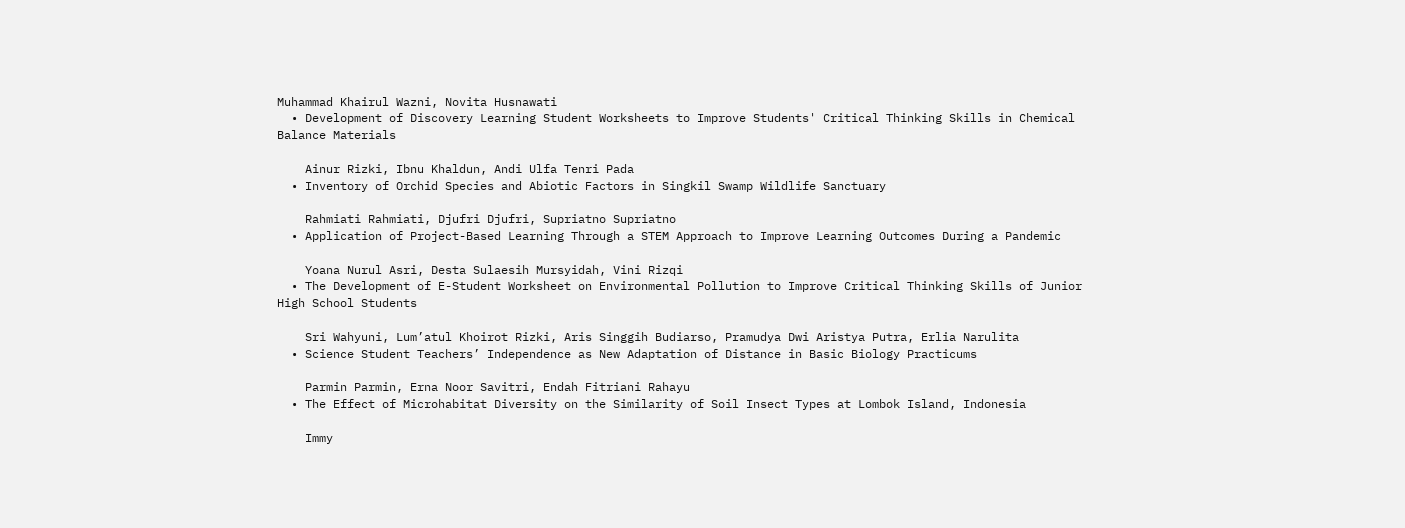Muhammad Khairul Wazni, Novita Husnawati
  • Development of Discovery Learning Student Worksheets to Improve Students' Critical Thinking Skills in Chemical Balance Materials

    Ainur Rizki, Ibnu Khaldun, Andi Ulfa Tenri Pada
  • Inventory of Orchid Species and Abiotic Factors in Singkil Swamp Wildlife Sanctuary

    Rahmiati Rahmiati, Djufri Djufri, Supriatno Supriatno
  • Application of Project-Based Learning Through a STEM Approach to Improve Learning Outcomes During a Pandemic

    Yoana Nurul Asri, Desta Sulaesih Mursyidah, Vini Rizqi
  • The Development of E-Student Worksheet on Environmental Pollution to Improve Critical Thinking Skills of Junior High School Students

    Sri Wahyuni, Lum’atul Khoirot Rizki, Aris Singgih Budiarso, Pramudya Dwi Aristya Putra, Erlia Narulita
  • Science Student Teachers’ Independence as New Adaptation of Distance in Basic Biology Practicums

    Parmin Parmin, Erna Noor Savitri, Endah Fitriani Rahayu
  • The Effect of Microhabitat Diversity on the Similarity of Soil Insect Types at Lombok Island, Indonesia

    Immy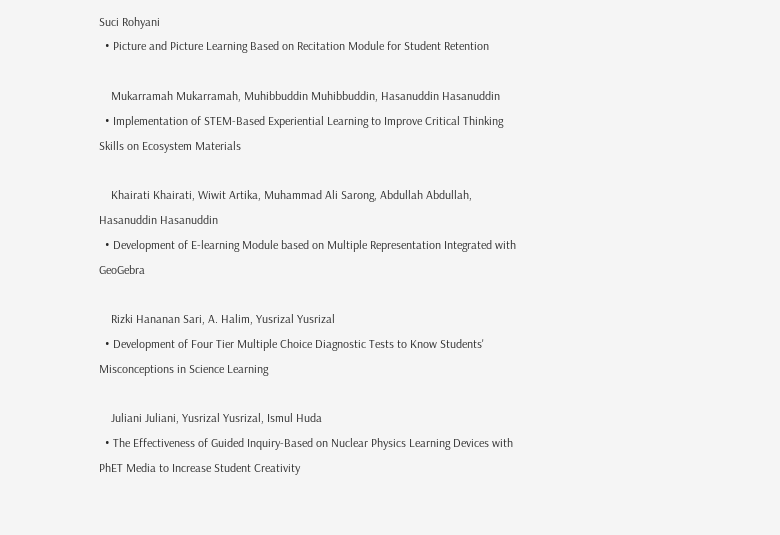Suci Rohyani
  • Picture and Picture Learning Based on Recitation Module for Student Retention

    Mukarramah Mukarramah, Muhibbuddin Muhibbuddin, Hasanuddin Hasanuddin
  • Implementation of STEM-Based Experiential Learning to Improve Critical Thinking Skills on Ecosystem Materials

    Khairati Khairati, Wiwit Artika, Muhammad Ali Sarong, Abdullah Abdullah, Hasanuddin Hasanuddin
  • Development of E-learning Module based on Multiple Representation Integrated with GeoGebra

    Rizki Hananan Sari, A. Halim, Yusrizal Yusrizal
  • Development of Four Tier Multiple Choice Diagnostic Tests to Know Students' Misconceptions in Science Learning

    Juliani Juliani, Yusrizal Yusrizal, Ismul Huda
  • The Effectiveness of Guided Inquiry-Based on Nuclear Physics Learning Devices with PhET Media to Increase Student Creativity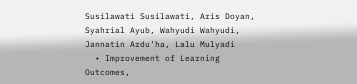Susilawati Susilawati, Aris Doyan, Syahrial Ayub, Wahyudi Wahyudi, Jannatin Ardu’ha, Lalu Mulyadi
  • Improvement of Learning Outcomes,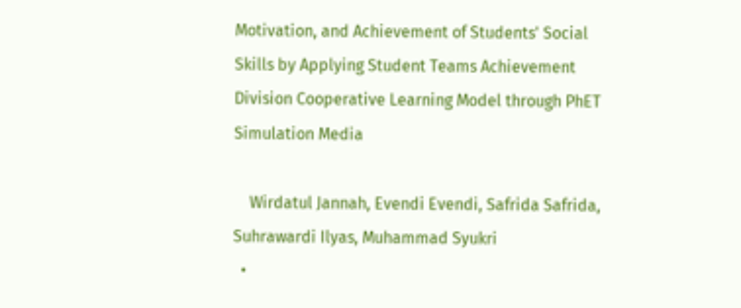Motivation, and Achievement of Students' Social Skills by Applying Student Teams Achievement Division Cooperative Learning Model through PhET Simulation Media

    Wirdatul Jannah, Evendi Evendi, Safrida Safrida, Suhrawardi Ilyas, Muhammad Syukri
  •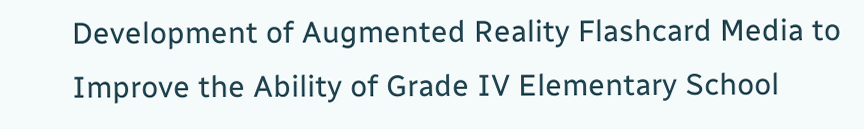Development of Augmented Reality Flashcard Media to Improve the Ability of Grade IV Elementary School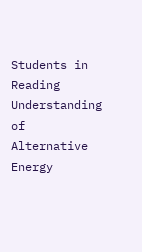Students in Reading Understanding of Alternative Energy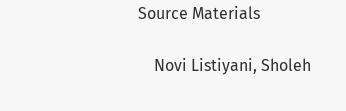Source Materials

    Novi Listiyani, Sholeh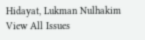Hidayat, Lukman Nulhakim
View All Issues